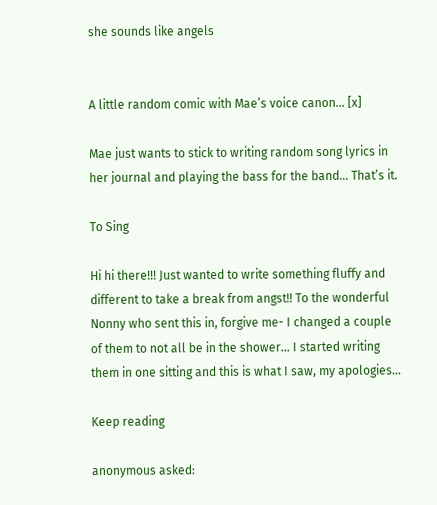she sounds like angels


A little random comic with Mae’s voice canon… [x]

Mae just wants to stick to writing random song lyrics in her journal and playing the bass for the band… That’s it.

To Sing

Hi hi there!!! Just wanted to write something fluffy and different to take a break from angst!! To the wonderful Nonny who sent this in, forgive me- I changed a couple of them to not all be in the shower… I started writing them in one sitting and this is what I saw, my apologies…

Keep reading

anonymous asked: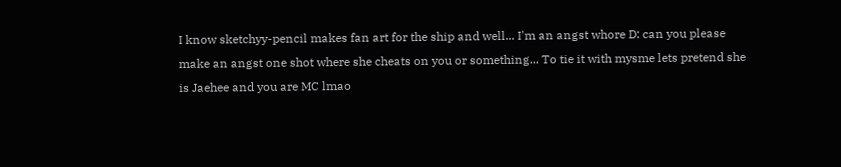I know sketchyy-pencil makes fan art for the ship and well... I'm an angst whore D: can you please make an angst one shot where she cheats on you or something... To tie it with mysme lets pretend she is Jaehee and you are MC lmao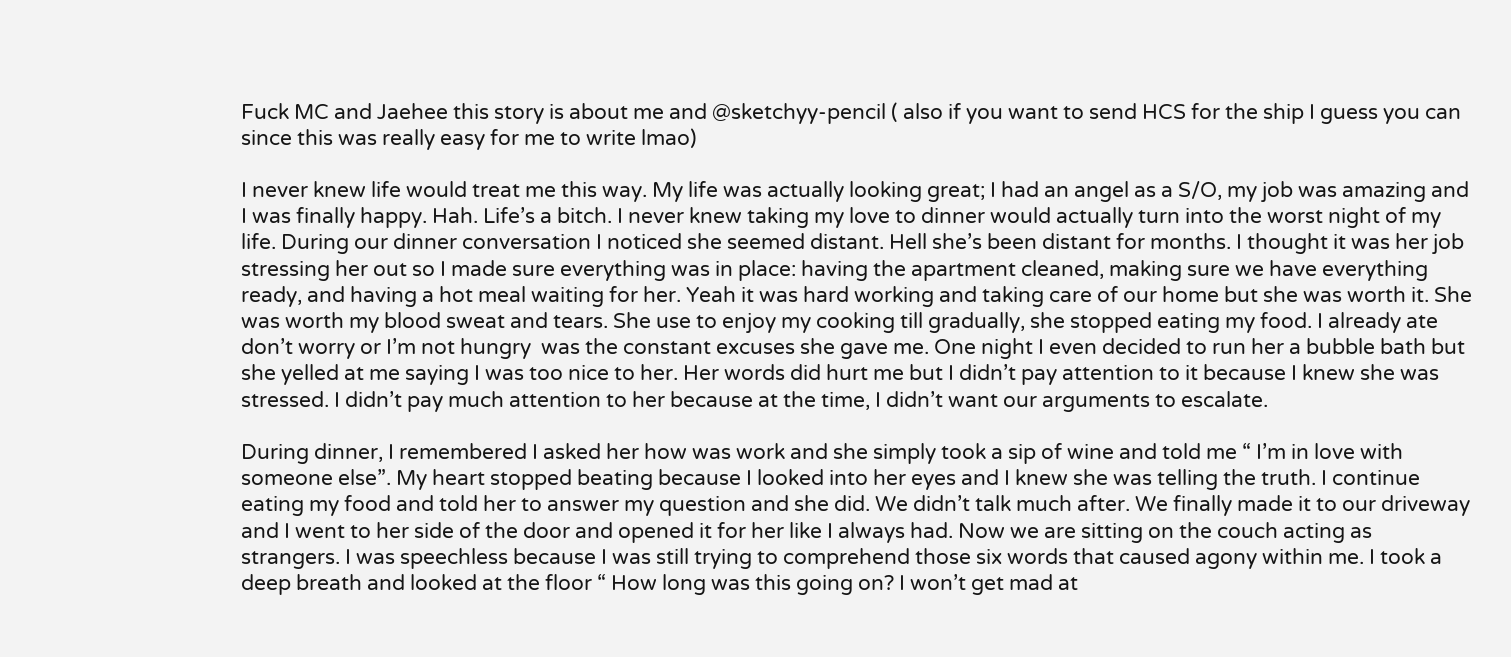Fuck MC and Jaehee this story is about me and @sketchyy-pencil ( also if you want to send HCS for the ship I guess you can since this was really easy for me to write lmao)

I never knew life would treat me this way. My life was actually looking great; I had an angel as a S/O, my job was amazing and I was finally happy. Hah. Life’s a bitch. I never knew taking my love to dinner would actually turn into the worst night of my life. During our dinner conversation I noticed she seemed distant. Hell she’s been distant for months. I thought it was her job stressing her out so I made sure everything was in place: having the apartment cleaned, making sure we have everything ready, and having a hot meal waiting for her. Yeah it was hard working and taking care of our home but she was worth it. She was worth my blood sweat and tears. She use to enjoy my cooking till gradually, she stopped eating my food. I already ate don’t worry or I’m not hungry  was the constant excuses she gave me. One night I even decided to run her a bubble bath but she yelled at me saying I was too nice to her. Her words did hurt me but I didn’t pay attention to it because I knew she was stressed. I didn’t pay much attention to her because at the time, I didn’t want our arguments to escalate.

During dinner, I remembered I asked her how was work and she simply took a sip of wine and told me “ I’m in love with someone else”. My heart stopped beating because I looked into her eyes and I knew she was telling the truth. I continue eating my food and told her to answer my question and she did. We didn’t talk much after. We finally made it to our driveway and I went to her side of the door and opened it for her like I always had. Now we are sitting on the couch acting as strangers. I was speechless because I was still trying to comprehend those six words that caused agony within me. I took a deep breath and looked at the floor “ How long was this going on? I won’t get mad at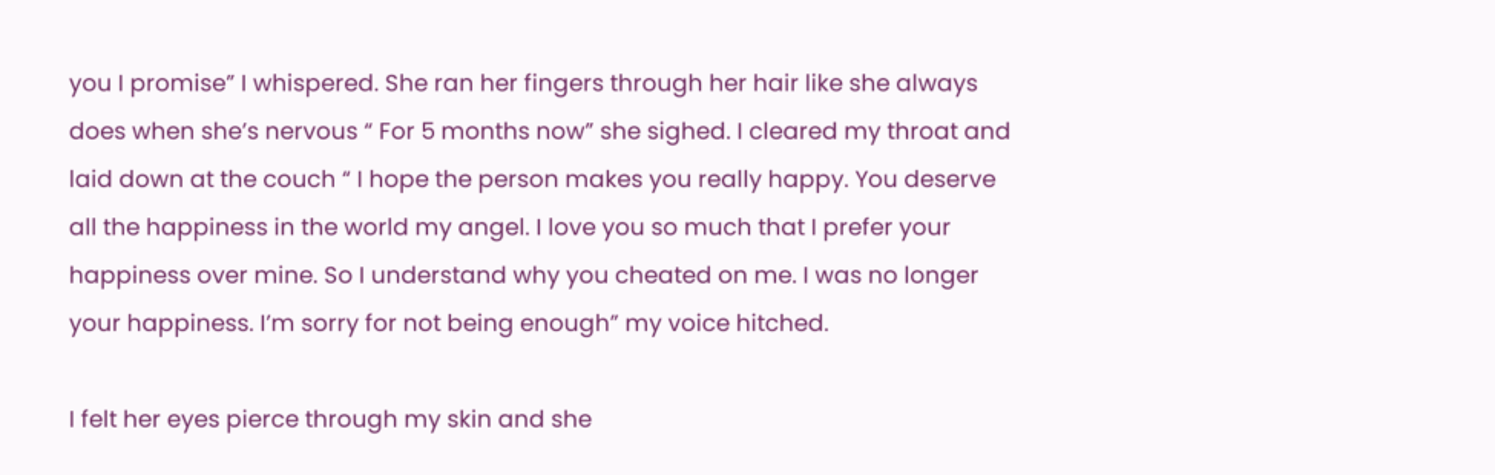you I promise” I whispered. She ran her fingers through her hair like she always does when she’s nervous “ For 5 months now” she sighed. I cleared my throat and laid down at the couch “ I hope the person makes you really happy. You deserve all the happiness in the world my angel. I love you so much that I prefer your happiness over mine. So I understand why you cheated on me. I was no longer your happiness. I’m sorry for not being enough” my voice hitched.

I felt her eyes pierce through my skin and she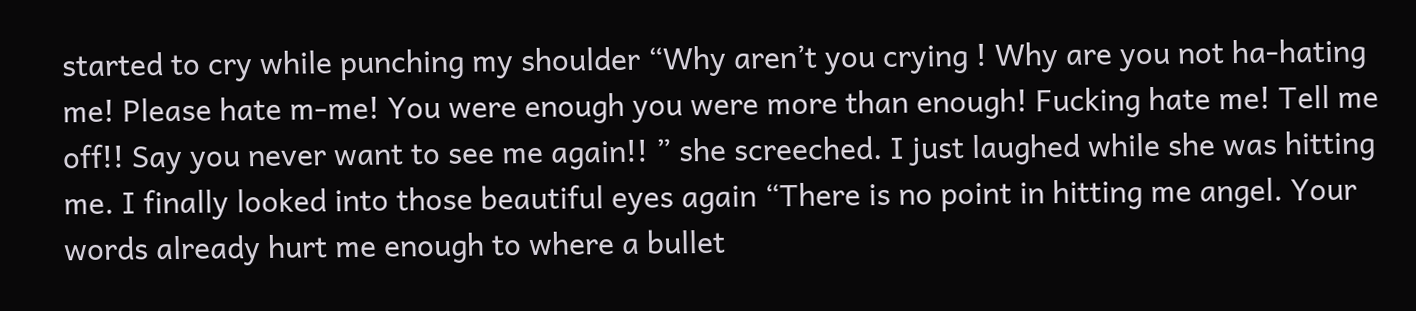started to cry while punching my shoulder “Why aren’t you crying ! Why are you not ha-hating me! Please hate m-me! You were enough you were more than enough! Fucking hate me! Tell me off!! Say you never want to see me again!! ” she screeched. I just laughed while she was hitting me. I finally looked into those beautiful eyes again “There is no point in hitting me angel. Your words already hurt me enough to where a bullet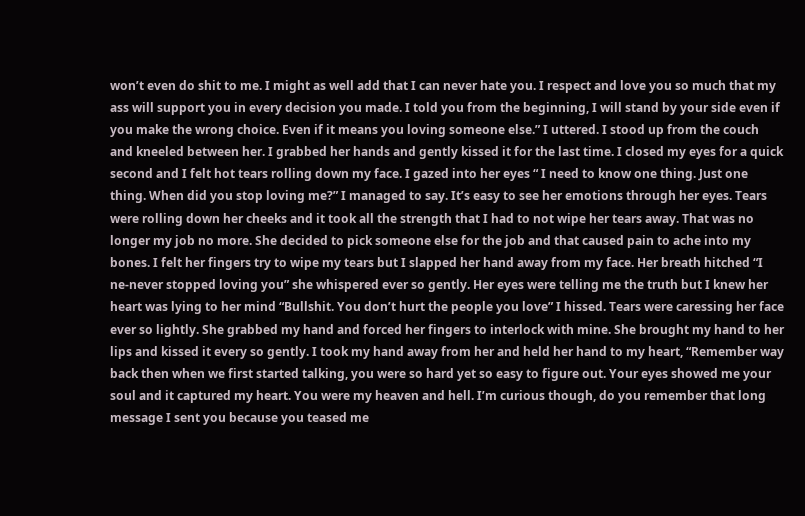won’t even do shit to me. I might as well add that I can never hate you. I respect and love you so much that my ass will support you in every decision you made. I told you from the beginning, I will stand by your side even if you make the wrong choice. Even if it means you loving someone else.” I uttered. I stood up from the couch and kneeled between her. I grabbed her hands and gently kissed it for the last time. I closed my eyes for a quick second and I felt hot tears rolling down my face. I gazed into her eyes “ I need to know one thing. Just one thing. When did you stop loving me?” I managed to say. It’s easy to see her emotions through her eyes. Tears were rolling down her cheeks and it took all the strength that I had to not wipe her tears away. That was no longer my job no more. She decided to pick someone else for the job and that caused pain to ache into my bones. I felt her fingers try to wipe my tears but I slapped her hand away from my face. Her breath hitched “I ne-never stopped loving you” she whispered ever so gently. Her eyes were telling me the truth but I knew her heart was lying to her mind “Bullshit. You don’t hurt the people you love” I hissed. Tears were caressing her face ever so lightly. She grabbed my hand and forced her fingers to interlock with mine. She brought my hand to her lips and kissed it every so gently. I took my hand away from her and held her hand to my heart, “Remember way back then when we first started talking, you were so hard yet so easy to figure out. Your eyes showed me your soul and it captured my heart. You were my heaven and hell. I’m curious though, do you remember that long message I sent you because you teased me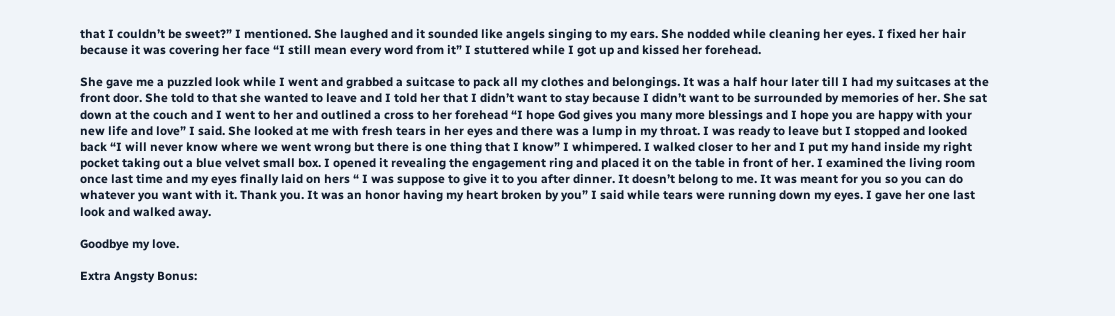that I couldn’t be sweet?” I mentioned. She laughed and it sounded like angels singing to my ears. She nodded while cleaning her eyes. I fixed her hair because it was covering her face “I still mean every word from it” I stuttered while I got up and kissed her forehead.

She gave me a puzzled look while I went and grabbed a suitcase to pack all my clothes and belongings. It was a half hour later till I had my suitcases at the front door. She told to that she wanted to leave and I told her that I didn’t want to stay because I didn’t want to be surrounded by memories of her. She sat down at the couch and I went to her and outlined a cross to her forehead “I hope God gives you many more blessings and I hope you are happy with your new life and love” I said. She looked at me with fresh tears in her eyes and there was a lump in my throat. I was ready to leave but I stopped and looked back “I will never know where we went wrong but there is one thing that I know” I whimpered. I walked closer to her and I put my hand inside my right pocket taking out a blue velvet small box. I opened it revealing the engagement ring and placed it on the table in front of her. I examined the living room once last time and my eyes finally laid on hers “ I was suppose to give it to you after dinner. It doesn’t belong to me. It was meant for you so you can do whatever you want with it. Thank you. It was an honor having my heart broken by you” I said while tears were running down my eyes. I gave her one last look and walked away.

Goodbye my love.

Extra Angsty Bonus: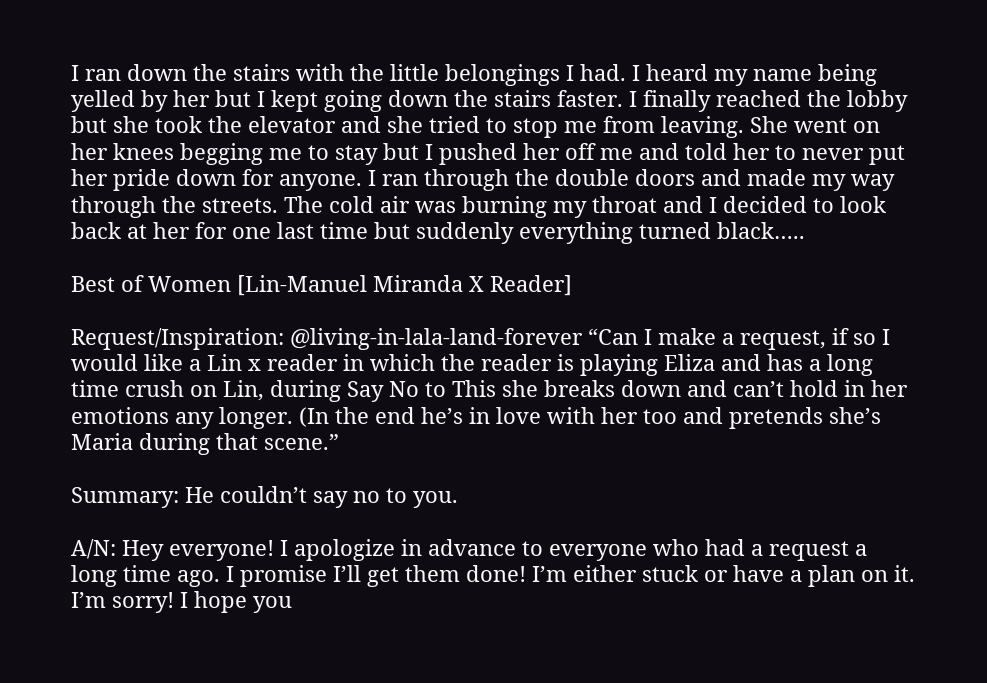I ran down the stairs with the little belongings I had. I heard my name being yelled by her but I kept going down the stairs faster. I finally reached the lobby but she took the elevator and she tried to stop me from leaving. She went on her knees begging me to stay but I pushed her off me and told her to never put her pride down for anyone. I ran through the double doors and made my way through the streets. The cold air was burning my throat and I decided to look back at her for one last time but suddenly everything turned black…..

Best of Women [Lin-Manuel Miranda X Reader]

Request/Inspiration: @living-in-lala-land-forever “Can I make a request, if so I would like a Lin x reader in which the reader is playing Eliza and has a long time crush on Lin, during Say No to This she breaks down and can’t hold in her emotions any longer. (In the end he’s in love with her too and pretends she’s Maria during that scene.”

Summary: He couldn’t say no to you.

A/N: Hey everyone! I apologize in advance to everyone who had a request a long time ago. I promise I’ll get them done! I’m either stuck or have a plan on it. I’m sorry! I hope you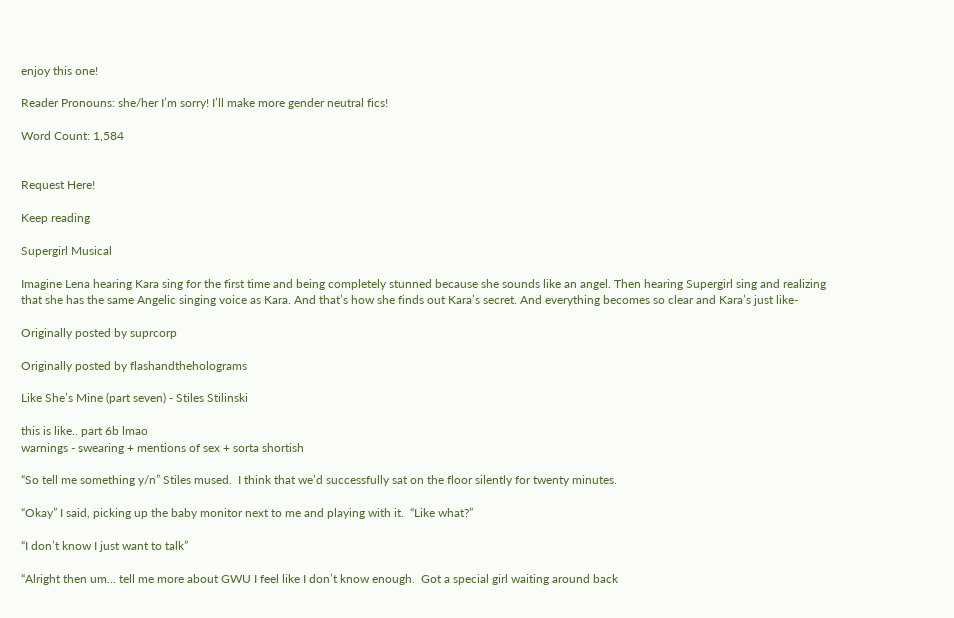enjoy this one!

Reader Pronouns: she/her I’m sorry! I’ll make more gender neutral fics!

Word Count: 1,584


Request Here!

Keep reading

Supergirl Musical

Imagine Lena hearing Kara sing for the first time and being completely stunned because she sounds like an angel. Then hearing Supergirl sing and realizing that she has the same Angelic singing voice as Kara. And that’s how she finds out Kara’s secret. And everything becomes so clear and Kara’s just like-

Originally posted by suprcorp

Originally posted by flashandtheholograms

Like She’s Mine (part seven) - Stiles Stilinski

this is like.. part 6b lmao
warnings - swearing + mentions of sex + sorta shortish

“So tell me something y/n” Stiles mused.  I think that we’d successfully sat on the floor silently for twenty minutes.

“Okay” I said, picking up the baby monitor next to me and playing with it.  “Like what?”

“I don’t know I just want to talk”

“Alright then um… tell me more about GWU I feel like I don’t know enough.  Got a special girl waiting around back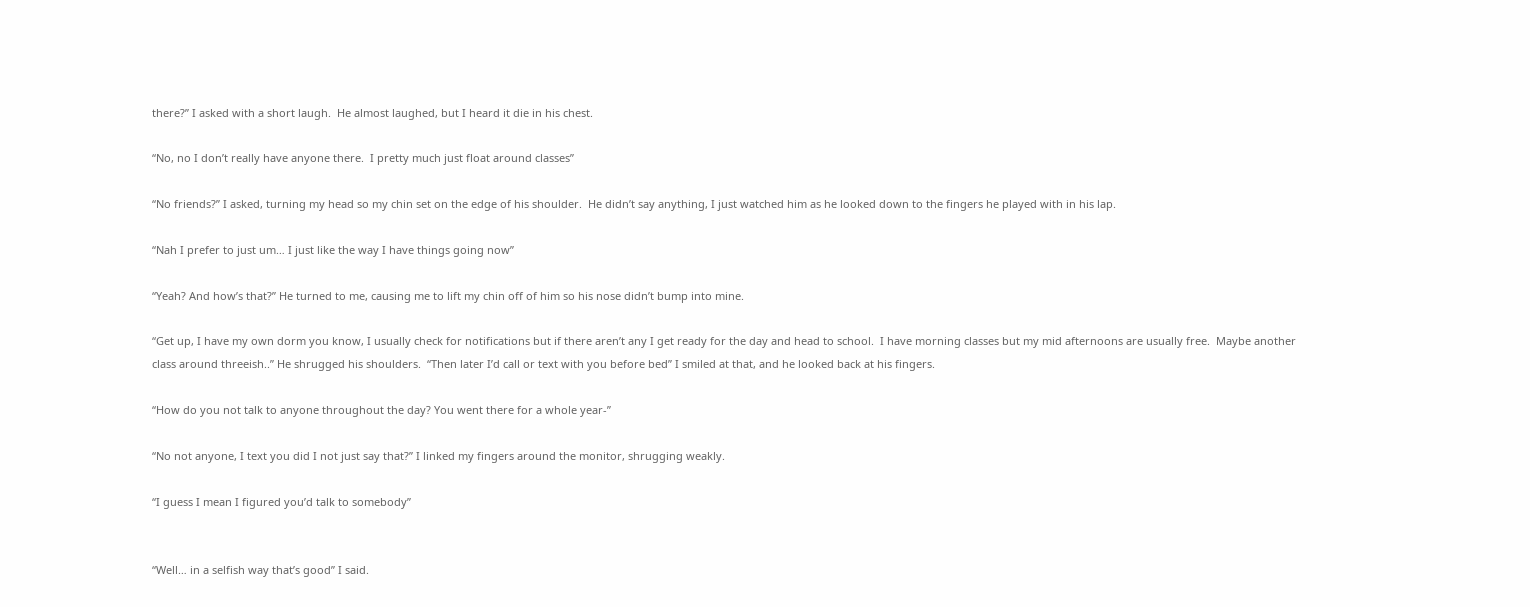there?” I asked with a short laugh.  He almost laughed, but I heard it die in his chest.

“No, no I don’t really have anyone there.  I pretty much just float around classes”

“No friends?” I asked, turning my head so my chin set on the edge of his shoulder.  He didn’t say anything, I just watched him as he looked down to the fingers he played with in his lap.

“Nah I prefer to just um… I just like the way I have things going now”

“Yeah? And how’s that?” He turned to me, causing me to lift my chin off of him so his nose didn’t bump into mine.

“Get up, I have my own dorm you know, I usually check for notifications but if there aren’t any I get ready for the day and head to school.  I have morning classes but my mid afternoons are usually free.  Maybe another class around threeish..” He shrugged his shoulders.  “Then later I’d call or text with you before bed” I smiled at that, and he looked back at his fingers.

“How do you not talk to anyone throughout the day? You went there for a whole year-”

“No not anyone, I text you did I not just say that?” I linked my fingers around the monitor, shrugging weakly.

“I guess I mean I figured you’d talk to somebody”


“Well… in a selfish way that’s good” I said.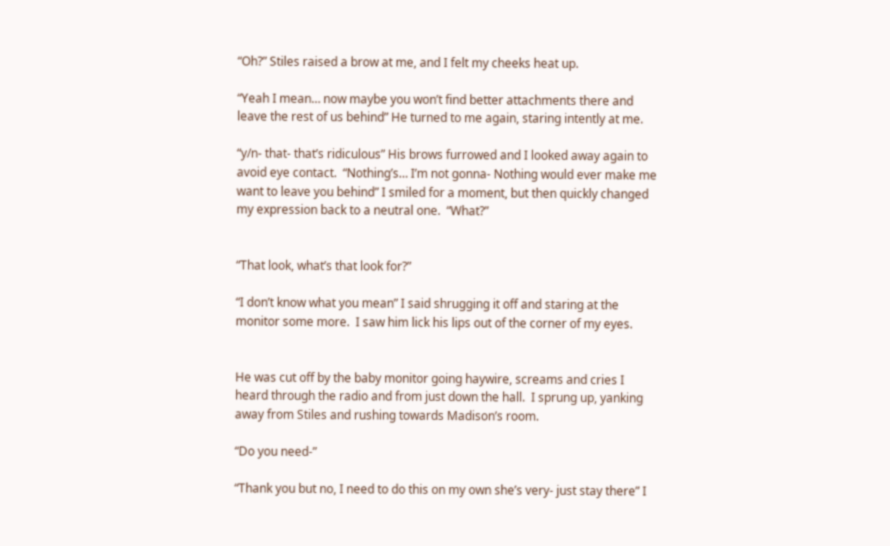“Oh?” Stiles raised a brow at me, and I felt my cheeks heat up.

“Yeah I mean… now maybe you won’t find better attachments there and leave the rest of us behind” He turned to me again, staring intently at me.

“y/n- that- that’s ridiculous” His brows furrowed and I looked away again to avoid eye contact.  “Nothing’s… I’m not gonna- Nothing would ever make me want to leave you behind” I smiled for a moment, but then quickly changed my expression back to a neutral one.  “What?”


“That look, what’s that look for?”

“I don’t know what you mean” I said shrugging it off and staring at the monitor some more.  I saw him lick his lips out of the corner of my eyes.


He was cut off by the baby monitor going haywire, screams and cries I heard through the radio and from just down the hall.  I sprung up, yanking away from Stiles and rushing towards Madison’s room.

“Do you need-”

“Thank you but no, I need to do this on my own she’s very- just stay there” I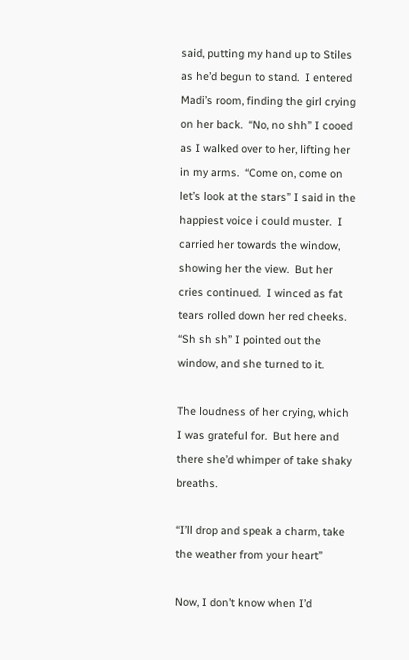said, putting my hand up to Stiles as he’d begun to stand.  I entered Madi’s room, finding the girl crying on her back.  “No, no shh” I cooed as I walked over to her, lifting her in my arms.  “Come on, come on let’s look at the stars” I said in the happiest voice i could muster.  I carried her towards the window, showing her the view.  But her cries continued.  I winced as fat tears rolled down her red cheeks.  “Sh sh sh” I pointed out the window, and she turned to it.

The loudness of her crying, which I was grateful for.  But here and there she’d whimper of take shaky breaths.

“I’ll drop and speak a charm, take the weather from your heart”

Now, I don’t know when I’d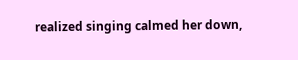realized singing calmed her down,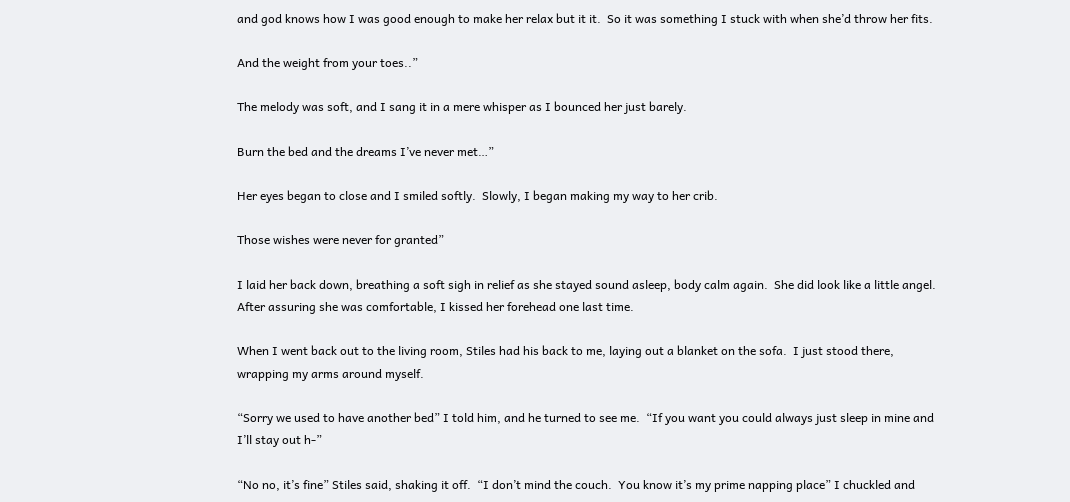and god knows how I was good enough to make her relax but it it.  So it was something I stuck with when she’d throw her fits.

And the weight from your toes..”

The melody was soft, and I sang it in a mere whisper as I bounced her just barely.

Burn the bed and the dreams I’ve never met…”

Her eyes began to close and I smiled softly.  Slowly, I began making my way to her crib.

Those wishes were never for granted”

I laid her back down, breathing a soft sigh in relief as she stayed sound asleep, body calm again.  She did look like a little angel.  After assuring she was comfortable, I kissed her forehead one last time.

When I went back out to the living room, Stiles had his back to me, laying out a blanket on the sofa.  I just stood there, wrapping my arms around myself.

“Sorry we used to have another bed” I told him, and he turned to see me.  “If you want you could always just sleep in mine and I’ll stay out h-”

“No no, it’s fine” Stiles said, shaking it off.  “I don’t mind the couch.  You know it’s my prime napping place” I chuckled and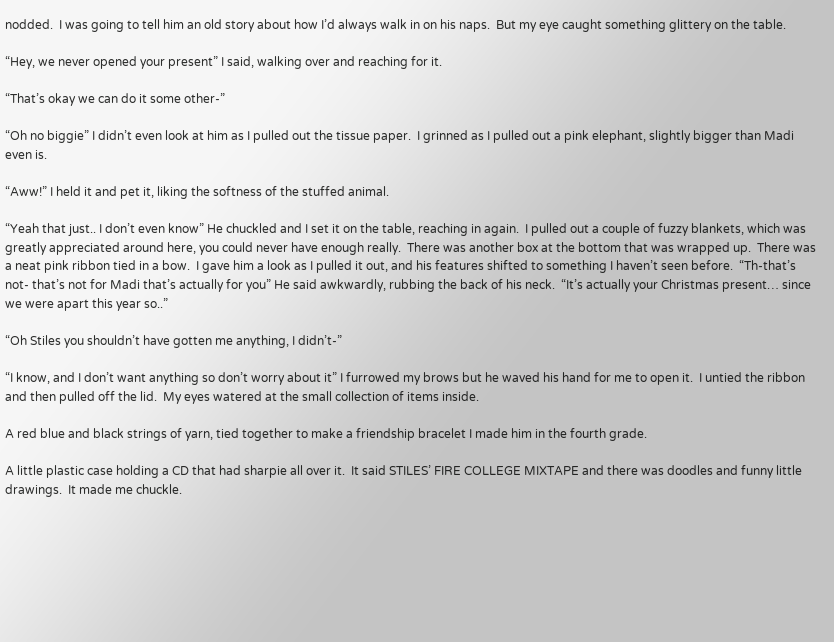nodded.  I was going to tell him an old story about how I’d always walk in on his naps.  But my eye caught something glittery on the table.

“Hey, we never opened your present” I said, walking over and reaching for it.

“That’s okay we can do it some other-”

“Oh no biggie” I didn’t even look at him as I pulled out the tissue paper.  I grinned as I pulled out a pink elephant, slightly bigger than Madi even is.

“Aww!” I held it and pet it, liking the softness of the stuffed animal.

“Yeah that just.. I don’t even know” He chuckled and I set it on the table, reaching in again.  I pulled out a couple of fuzzy blankets, which was greatly appreciated around here, you could never have enough really.  There was another box at the bottom that was wrapped up.  There was a neat pink ribbon tied in a bow.  I gave him a look as I pulled it out, and his features shifted to something I haven’t seen before.  “Th-that’s not- that’s not for Madi that’s actually for you” He said awkwardly, rubbing the back of his neck.  “It’s actually your Christmas present… since we were apart this year so..”

“Oh Stiles you shouldn’t have gotten me anything, I didn’t-”

“I know, and I don’t want anything so don’t worry about it” I furrowed my brows but he waved his hand for me to open it.  I untied the ribbon and then pulled off the lid.  My eyes watered at the small collection of items inside.

A red blue and black strings of yarn, tied together to make a friendship bracelet I made him in the fourth grade.

A little plastic case holding a CD that had sharpie all over it.  It said STILES’ FIRE COLLEGE MIXTAPE and there was doodles and funny little drawings.  It made me chuckle.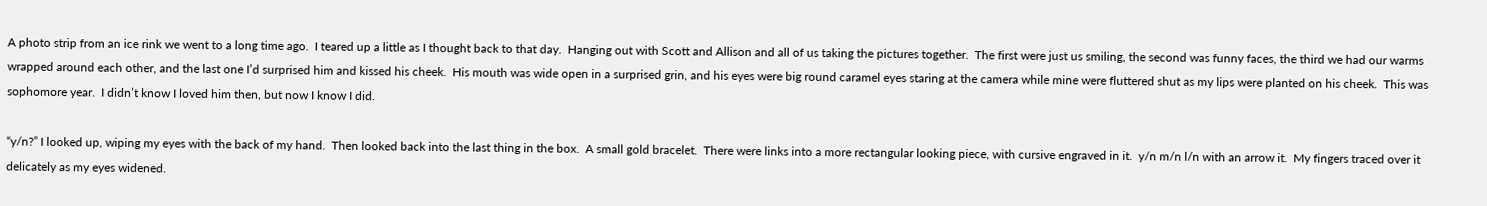A photo strip from an ice rink we went to a long time ago.  I teared up a little as I thought back to that day.  Hanging out with Scott and Allison and all of us taking the pictures together.  The first were just us smiling, the second was funny faces, the third we had our warms wrapped around each other, and the last one I’d surprised him and kissed his cheek.  His mouth was wide open in a surprised grin, and his eyes were big round caramel eyes staring at the camera while mine were fluttered shut as my lips were planted on his cheek.  This was sophomore year.  I didn’t know I loved him then, but now I know I did.

“y/n?” I looked up, wiping my eyes with the back of my hand.  Then looked back into the last thing in the box.  A small gold bracelet.  There were links into a more rectangular looking piece, with cursive engraved in it.  y/n m/n l/n with an arrow it.  My fingers traced over it delicately as my eyes widened.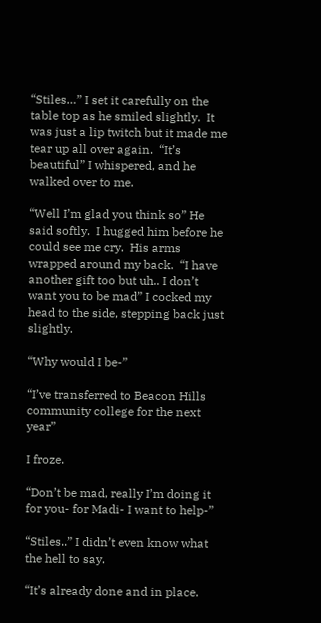“Stiles…” I set it carefully on the table top as he smiled slightly.  It was just a lip twitch but it made me tear up all over again.  “It’s beautiful” I whispered, and he walked over to me.

“Well I’m glad you think so” He said softly.  I hugged him before he could see me cry.  His arms wrapped around my back.  “I have another gift too but uh.. I don’t want you to be mad” I cocked my head to the side, stepping back just slightly.

“Why would I be-”

“I’ve transferred to Beacon Hills community college for the next year”

I froze.

“Don’t be mad, really I’m doing it for you- for Madi- I want to help-”

“Stiles..” I didn’t even know what the hell to say.

“It’s already done and in place.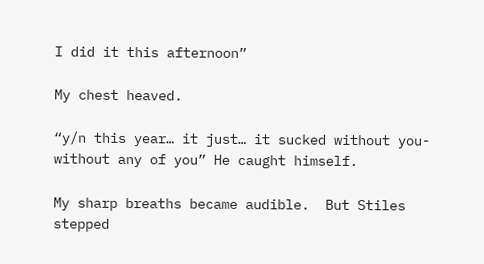I did it this afternoon”

My chest heaved.

“y/n this year… it just… it sucked without you- without any of you” He caught himself.

My sharp breaths became audible.  But Stiles stepped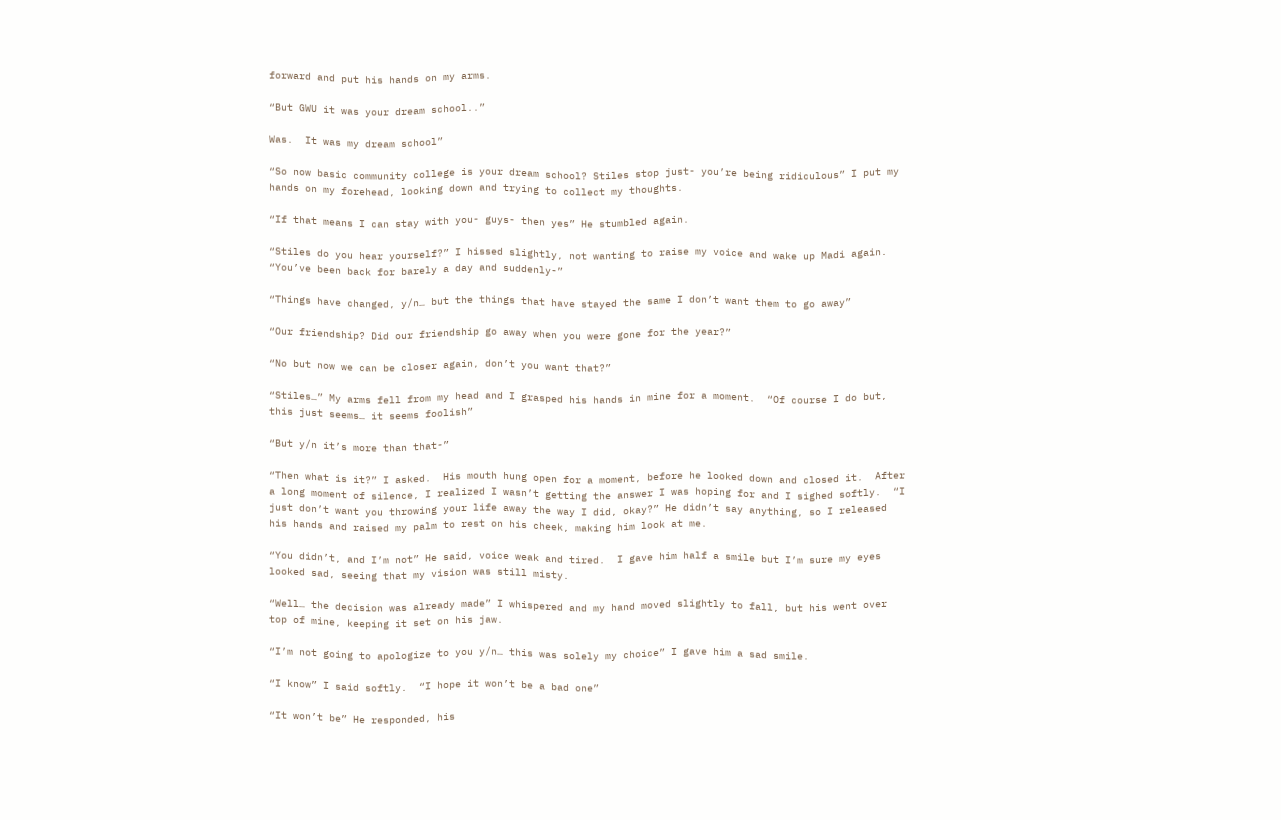forward and put his hands on my arms.

“But GWU it was your dream school..”

Was.  It was my dream school”

“So now basic community college is your dream school? Stiles stop just- you’re being ridiculous” I put my hands on my forehead, looking down and trying to collect my thoughts.

“If that means I can stay with you- guys- then yes” He stumbled again.

“Stiles do you hear yourself?” I hissed slightly, not wanting to raise my voice and wake up Madi again.  “You’ve been back for barely a day and suddenly-”

“Things have changed, y/n… but the things that have stayed the same I don’t want them to go away”

“Our friendship? Did our friendship go away when you were gone for the year?”

“No but now we can be closer again, don’t you want that?”

“Stiles…” My arms fell from my head and I grasped his hands in mine for a moment.  “Of course I do but, this just seems… it seems foolish”

“But y/n it’s more than that-”

“Then what is it?” I asked.  His mouth hung open for a moment, before he looked down and closed it.  After a long moment of silence, I realized I wasn’t getting the answer I was hoping for and I sighed softly.  “I just don’t want you throwing your life away the way I did, okay?” He didn’t say anything, so I released his hands and raised my palm to rest on his cheek, making him look at me.

“You didn’t, and I’m not” He said, voice weak and tired.  I gave him half a smile but I’m sure my eyes looked sad, seeing that my vision was still misty.

“Well… the decision was already made” I whispered and my hand moved slightly to fall, but his went over top of mine, keeping it set on his jaw.

“I’m not going to apologize to you y/n… this was solely my choice” I gave him a sad smile.

“I know” I said softly.  “I hope it won’t be a bad one”

“It won’t be” He responded, his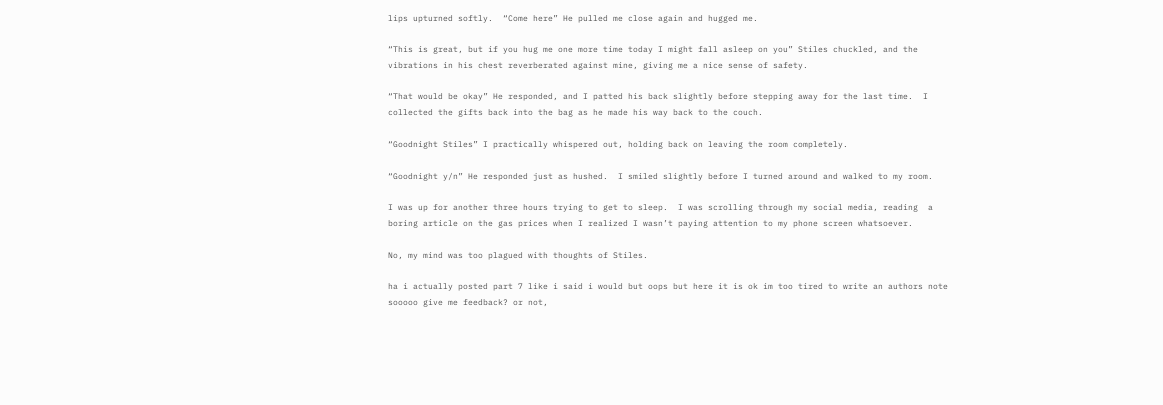lips upturned softly.  “Come here” He pulled me close again and hugged me.

“This is great, but if you hug me one more time today I might fall asleep on you” Stiles chuckled, and the vibrations in his chest reverberated against mine, giving me a nice sense of safety.

“That would be okay” He responded, and I patted his back slightly before stepping away for the last time.  I collected the gifts back into the bag as he made his way back to the couch.

“Goodnight Stiles” I practically whispered out, holding back on leaving the room completely.

“Goodnight y/n” He responded just as hushed.  I smiled slightly before I turned around and walked to my room.

I was up for another three hours trying to get to sleep.  I was scrolling through my social media, reading  a boring article on the gas prices when I realized I wasn’t paying attention to my phone screen whatsoever.

No, my mind was too plagued with thoughts of Stiles.

ha i actually posted part 7 like i said i would but oops but here it is ok im too tired to write an authors note sooooo give me feedback? or not,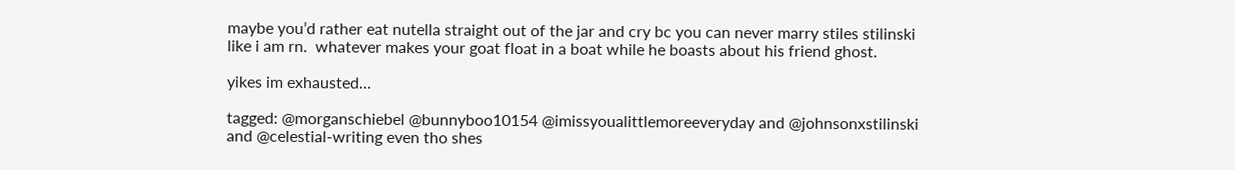maybe you’d rather eat nutella straight out of the jar and cry bc you can never marry stiles stilinski like i am rn.  whatever makes your goat float in a boat while he boasts about his friend ghost.

yikes im exhausted…

tagged: @morganschiebel @bunnyboo10154 @imissyoualittlemoreeveryday and @johnsonxstilinski and @celestial-writing even tho shes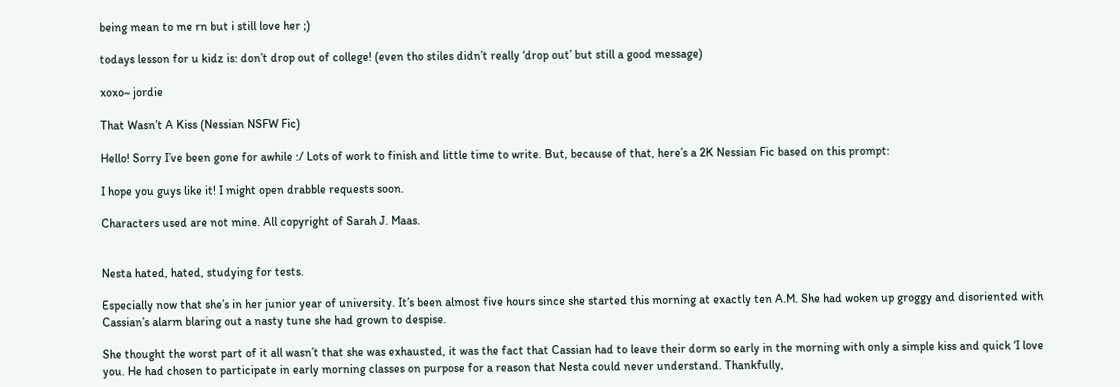being mean to me rn but i still love her ;)

todays lesson for u kidz is: don’t drop out of college! (even tho stiles didn’t really ‘drop out’ but still a good message)

xoxo~ jordie

That Wasn’t A Kiss (Nessian NSFW Fic)

Hello! Sorry I’ve been gone for awhile :/ Lots of work to finish and little time to write. But, because of that, here’s a 2K Nessian Fic based on this prompt:

I hope you guys like it! I might open drabble requests soon.

Characters used are not mine. All copyright of Sarah J. Maas.


Nesta hated, hated, studying for tests.

Especially now that she’s in her junior year of university. It’s been almost five hours since she started this morning at exactly ten A.M. She had woken up groggy and disoriented with Cassian’s alarm blaring out a nasty tune she had grown to despise.

She thought the worst part of it all wasn’t that she was exhausted, it was the fact that Cassian had to leave their dorm so early in the morning with only a simple kiss and quick ‘I love you. He had chosen to participate in early morning classes on purpose for a reason that Nesta could never understand. Thankfully,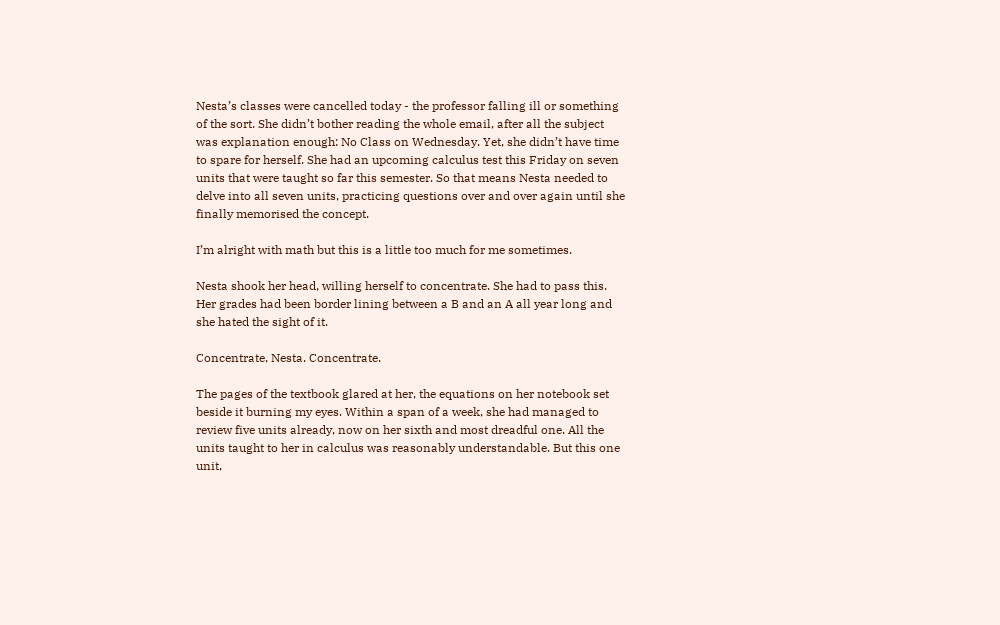Nesta’s classes were cancelled today - the professor falling ill or something of the sort. She didn’t bother reading the whole email, after all the subject was explanation enough: No Class on Wednesday. Yet, she didn’t have time to spare for herself. She had an upcoming calculus test this Friday on seven units that were taught so far this semester. So that means Nesta needed to delve into all seven units, practicing questions over and over again until she finally memorised the concept.

I’m alright with math but this is a little too much for me sometimes.

Nesta shook her head, willing herself to concentrate. She had to pass this. Her grades had been border lining between a B and an A all year long and she hated the sight of it.

Concentrate, Nesta. Concentrate.

The pages of the textbook glared at her, the equations on her notebook set beside it burning my eyes. Within a span of a week, she had managed to review five units already, now on her sixth and most dreadful one. All the units taught to her in calculus was reasonably understandable. But this one unit,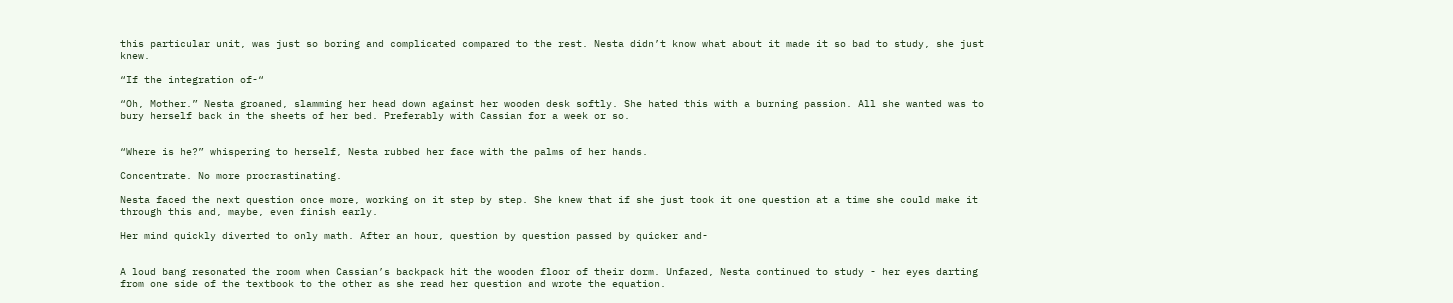this particular unit, was just so boring and complicated compared to the rest. Nesta didn’t know what about it made it so bad to study, she just knew.

“If the integration of-“

“Oh, Mother.” Nesta groaned, slamming her head down against her wooden desk softly. She hated this with a burning passion. All she wanted was to bury herself back in the sheets of her bed. Preferably with Cassian for a week or so.


“Where is he?” whispering to herself, Nesta rubbed her face with the palms of her hands.

Concentrate. No more procrastinating.

Nesta faced the next question once more, working on it step by step. She knew that if she just took it one question at a time she could make it through this and, maybe, even finish early.

Her mind quickly diverted to only math. After an hour, question by question passed by quicker and-


A loud bang resonated the room when Cassian’s backpack hit the wooden floor of their dorm. Unfazed, Nesta continued to study - her eyes darting from one side of the textbook to the other as she read her question and wrote the equation.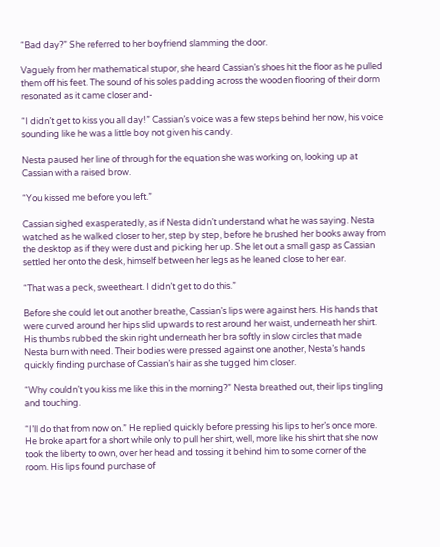“Bad day?” She referred to her boyfriend slamming the door.

Vaguely from her mathematical stupor, she heard Cassian’s shoes hit the floor as he pulled them off his feet. The sound of his soles padding across the wooden flooring of their dorm resonated as it came closer and-

“I didn’t get to kiss you all day!” Cassian’s voice was a few steps behind her now, his voice sounding like he was a little boy not given his candy.

Nesta paused her line of through for the equation she was working on, looking up at Cassian with a raised brow.

“You kissed me before you left.”

Cassian sighed exasperatedly, as if Nesta didn’t understand what he was saying. Nesta watched as he walked closer to her, step by step, before he brushed her books away from the desktop as if they were dust and picking her up. She let out a small gasp as Cassian settled her onto the desk, himself between her legs as he leaned close to her ear.

“That was a peck, sweetheart. I didn’t get to do this.”

Before she could let out another breathe, Cassian’s lips were against hers. His hands that were curved around her hips slid upwards to rest around her waist, underneath her shirt. His thumbs rubbed the skin right underneath her bra softly in slow circles that made Nesta burn with need. Their bodies were pressed against one another, Nesta’s hands quickly finding purchase of Cassian’s hair as she tugged him closer.

“Why couldn’t you kiss me like this in the morning?” Nesta breathed out, their lips tingling and touching.

“I’ll do that from now on.” He replied quickly before pressing his lips to her’s once more. He broke apart for a short while only to pull her shirt, well, more like his shirt that she now took the liberty to own, over her head and tossing it behind him to some corner of the room. His lips found purchase of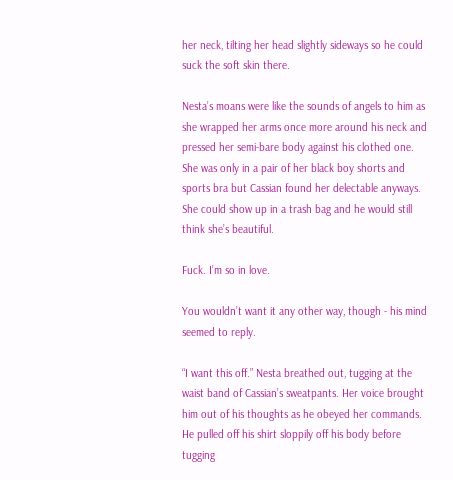her neck, tilting her head slightly sideways so he could suck the soft skin there.

Nesta’s moans were like the sounds of angels to him as she wrapped her arms once more around his neck and pressed her semi-bare body against his clothed one. She was only in a pair of her black boy shorts and sports bra but Cassian found her delectable anyways. She could show up in a trash bag and he would still think she’s beautiful.

Fuck. I’m so in love.

You wouldn’t want it any other way, though - his mind seemed to reply.

“I want this off.” Nesta breathed out, tugging at the waist band of Cassian’s sweatpants. Her voice brought him out of his thoughts as he obeyed her commands. He pulled off his shirt sloppily off his body before tugging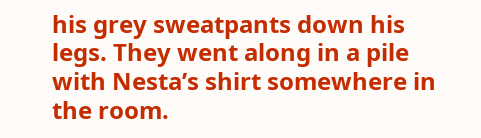his grey sweatpants down his legs. They went along in a pile with Nesta’s shirt somewhere in the room.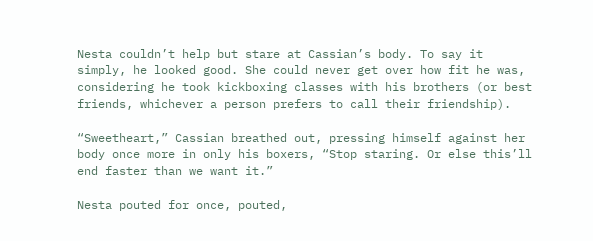Nesta couldn’t help but stare at Cassian’s body. To say it simply, he looked good. She could never get over how fit he was, considering he took kickboxing classes with his brothers (or best friends, whichever a person prefers to call their friendship).

“Sweetheart,” Cassian breathed out, pressing himself against her body once more in only his boxers, “Stop staring. Or else this’ll end faster than we want it.”

Nesta pouted for once, pouted,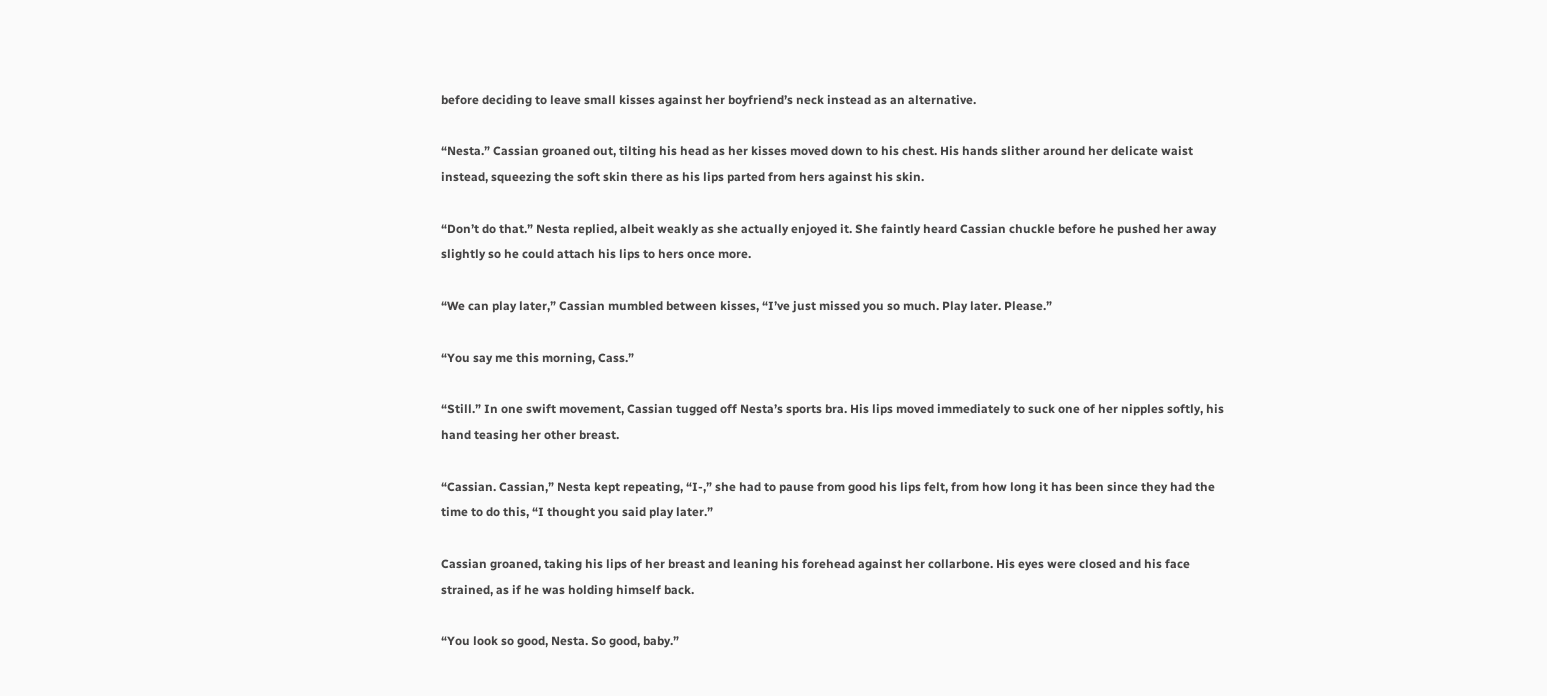before deciding to leave small kisses against her boyfriend’s neck instead as an alternative.

“Nesta.” Cassian groaned out, tilting his head as her kisses moved down to his chest. His hands slither around her delicate waist instead, squeezing the soft skin there as his lips parted from hers against his skin.

“Don’t do that.” Nesta replied, albeit weakly as she actually enjoyed it. She faintly heard Cassian chuckle before he pushed her away slightly so he could attach his lips to hers once more.

“We can play later,” Cassian mumbled between kisses, “I’ve just missed you so much. Play later. Please.”

“You say me this morning, Cass.”

“Still.” In one swift movement, Cassian tugged off Nesta’s sports bra. His lips moved immediately to suck one of her nipples softly, his hand teasing her other breast.

“Cassian. Cassian,” Nesta kept repeating, “I-,” she had to pause from good his lips felt, from how long it has been since they had the time to do this, “I thought you said play later.”

Cassian groaned, taking his lips of her breast and leaning his forehead against her collarbone. His eyes were closed and his face strained, as if he was holding himself back.

“You look so good, Nesta. So good, baby.”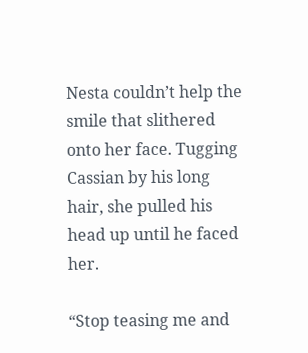Nesta couldn’t help the smile that slithered onto her face. Tugging Cassian by his long hair, she pulled his head up until he faced her.

“Stop teasing me and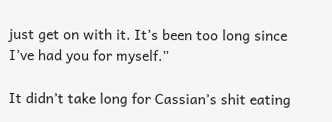just get on with it. It’s been too long since I’ve had you for myself.”

It didn’t take long for Cassian’s shit eating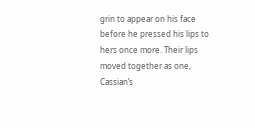grin to appear on his face before he pressed his lips to hers once more. Their lips moved together as one, Cassian’s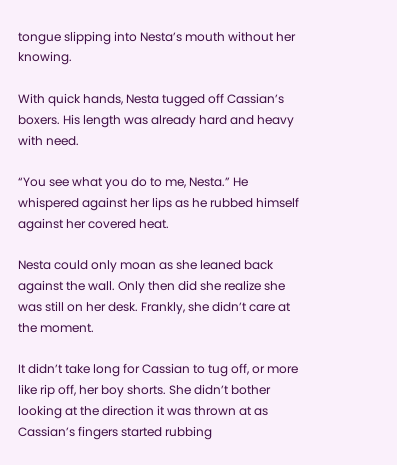tongue slipping into Nesta’s mouth without her knowing.

With quick hands, Nesta tugged off Cassian’s boxers. His length was already hard and heavy with need.

“You see what you do to me, Nesta.” He whispered against her lips as he rubbed himself against her covered heat.

Nesta could only moan as she leaned back against the wall. Only then did she realize she was still on her desk. Frankly, she didn’t care at the moment.

It didn’t take long for Cassian to tug off, or more like rip off, her boy shorts. She didn’t bother looking at the direction it was thrown at as Cassian’s fingers started rubbing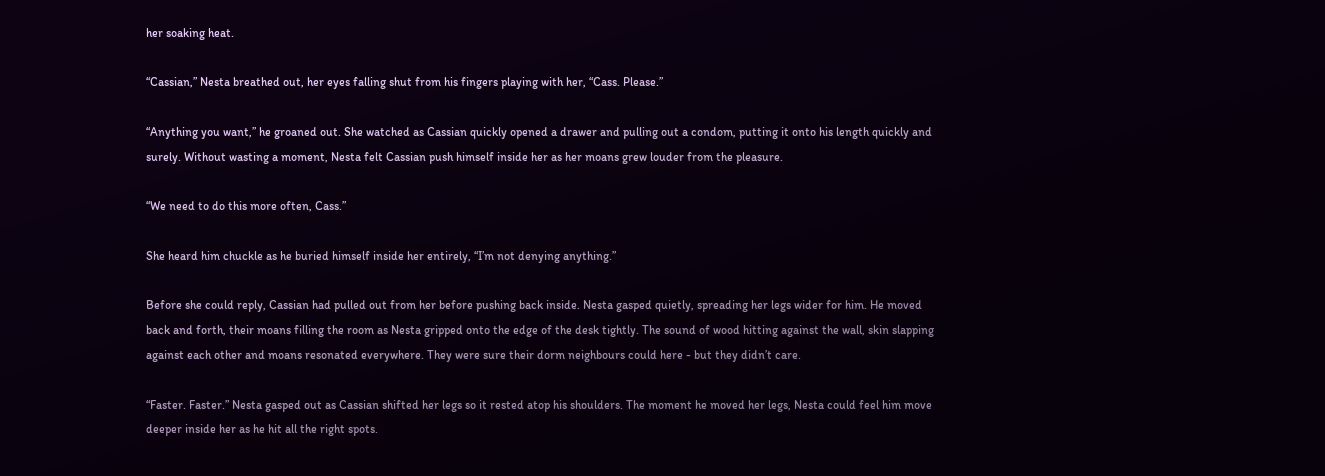her soaking heat.

“Cassian,” Nesta breathed out, her eyes falling shut from his fingers playing with her, “Cass. Please.”

“Anything you want,” he groaned out. She watched as Cassian quickly opened a drawer and pulling out a condom, putting it onto his length quickly and surely. Without wasting a moment, Nesta felt Cassian push himself inside her as her moans grew louder from the pleasure.

“We need to do this more often, Cass.”

She heard him chuckle as he buried himself inside her entirely, “I’m not denying anything.”

Before she could reply, Cassian had pulled out from her before pushing back inside. Nesta gasped quietly, spreading her legs wider for him. He moved back and forth, their moans filling the room as Nesta gripped onto the edge of the desk tightly. The sound of wood hitting against the wall, skin slapping against each other and moans resonated everywhere. They were sure their dorm neighbours could here - but they didn’t care.

“Faster. Faster.” Nesta gasped out as Cassian shifted her legs so it rested atop his shoulders. The moment he moved her legs, Nesta could feel him move deeper inside her as he hit all the right spots.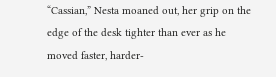“Cassian,” Nesta moaned out, her grip on the edge of the desk tighter than ever as he moved faster, harder-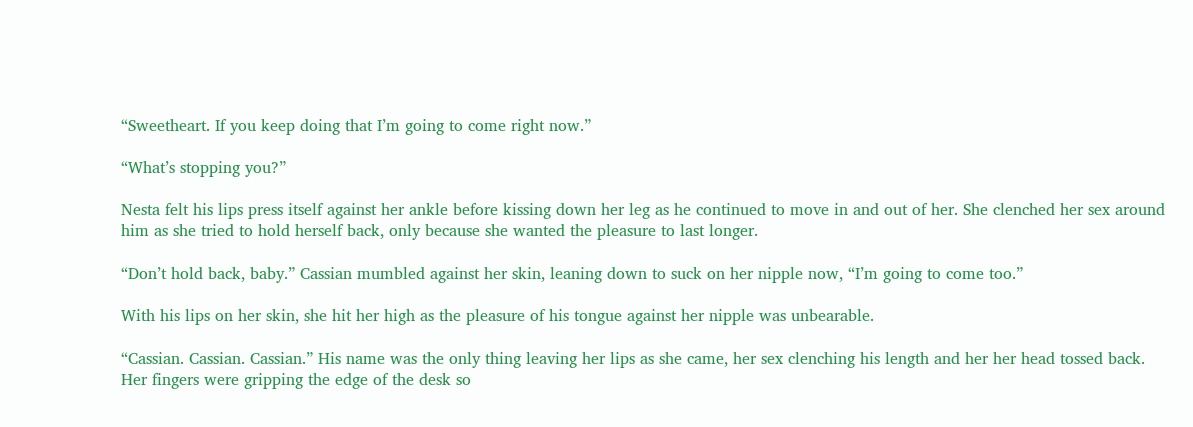“Sweetheart. If you keep doing that I’m going to come right now.”

“What’s stopping you?”

Nesta felt his lips press itself against her ankle before kissing down her leg as he continued to move in and out of her. She clenched her sex around him as she tried to hold herself back, only because she wanted the pleasure to last longer.

“Don’t hold back, baby.” Cassian mumbled against her skin, leaning down to suck on her nipple now, “I’m going to come too.”

With his lips on her skin, she hit her high as the pleasure of his tongue against her nipple was unbearable.

“Cassian. Cassian. Cassian.” His name was the only thing leaving her lips as she came, her sex clenching his length and her her head tossed back. Her fingers were gripping the edge of the desk so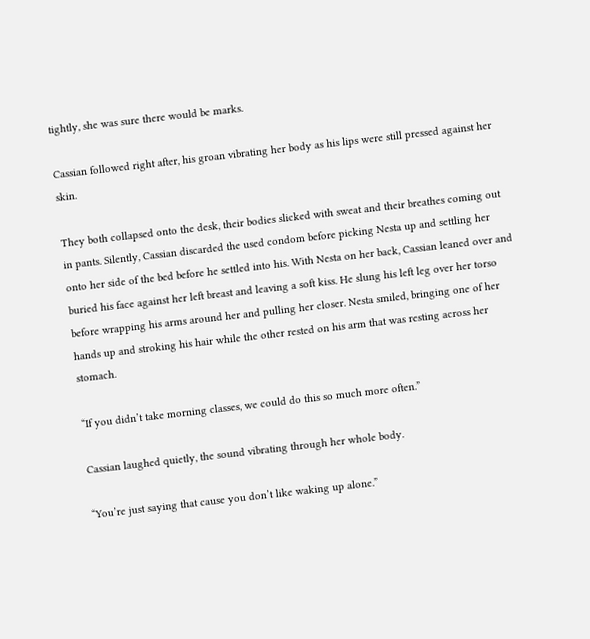tightly, she was sure there would be marks.

Cassian followed right after, his groan vibrating her body as his lips were still pressed against her skin.

They both collapsed onto the desk, their bodies slicked with sweat and their breathes coming out in pants. Silently, Cassian discarded the used condom before picking Nesta up and settling her onto her side of the bed before he settled into his. With Nesta on her back, Cassian leaned over and buried his face against her left breast and leaving a soft kiss. He slung his left leg over her torso before wrapping his arms around her and pulling her closer. Nesta smiled, bringing one of her hands up and stroking his hair while the other rested on his arm that was resting across her stomach.

“If you didn’t take morning classes, we could do this so much more often.”

Cassian laughed quietly, the sound vibrating through her whole body.

“You’re just saying that cause you don’t like waking up alone.”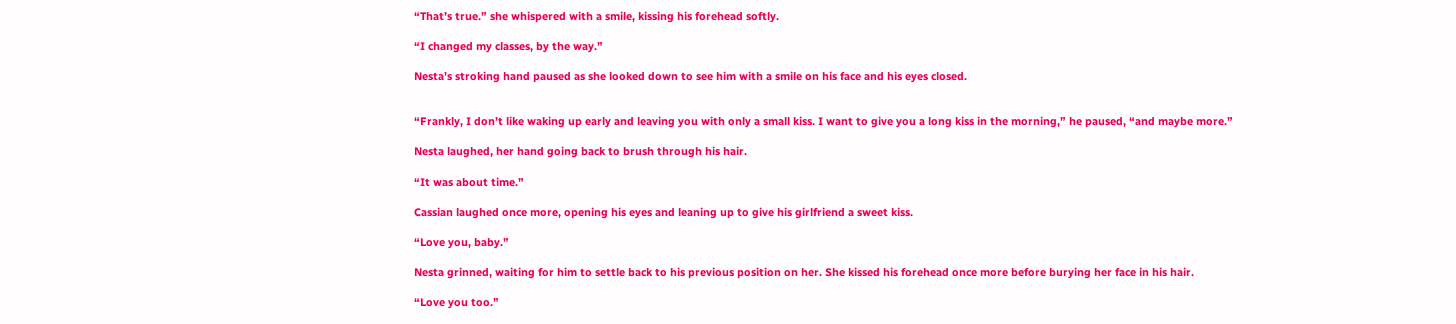“That’s true.” she whispered with a smile, kissing his forehead softly.

“I changed my classes, by the way.”

Nesta’s stroking hand paused as she looked down to see him with a smile on his face and his eyes closed.


“Frankly, I don’t like waking up early and leaving you with only a small kiss. I want to give you a long kiss in the morning,” he paused, “and maybe more.”

Nesta laughed, her hand going back to brush through his hair.

“It was about time.”

Cassian laughed once more, opening his eyes and leaning up to give his girlfriend a sweet kiss.

“Love you, baby.”

Nesta grinned, waiting for him to settle back to his previous position on her. She kissed his forehead once more before burying her face in his hair.

“Love you too.”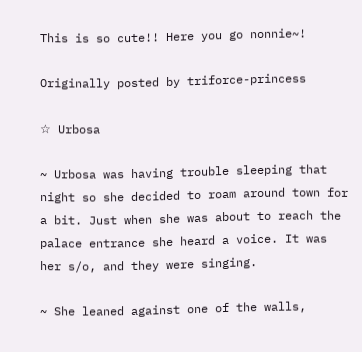This is so cute!! Here you go nonnie~!

Originally posted by triforce-princess

☆ Urbosa

~ Urbosa was having trouble sleeping that night so she decided to roam around town for a bit. Just when she was about to reach the palace entrance she heard a voice. It was her s/o, and they were singing.

~ She leaned against one of the walls,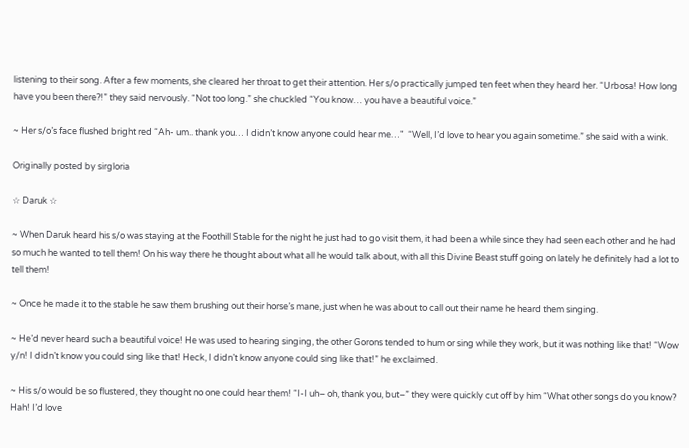listening to their song. After a few moments, she cleared her throat to get their attention. Her s/o practically jumped ten feet when they heard her. “Urbosa! How long have you been there?!” they said nervously. “Not too long.” she chuckled “You know… you have a beautiful voice.”

~ Her s/o’s face flushed bright red “Ah- um.. thank you… I didn’t know anyone could hear me…"  “Well, I’d love to hear you again sometime.” she said with a wink.

Originally posted by sirgloria

☆ Daruk ☆

~ When Daruk heard his s/o was staying at the Foothill Stable for the night he just had to go visit them, it had been a while since they had seen each other and he had so much he wanted to tell them! On his way there he thought about what all he would talk about, with all this Divine Beast stuff going on lately he definitely had a lot to tell them!

~ Once he made it to the stable he saw them brushing out their horse’s mane, just when he was about to call out their name he heard them singing.

~ He’d never heard such a beautiful voice! He was used to hearing singing, the other Gorons tended to hum or sing while they work, but it was nothing like that! “Wow y/n! I didn’t know you could sing like that! Heck, I didn’t know anyone could sing like that!” he exclaimed.

~ His s/o would be so flustered, they thought no one could hear them! “I-I uh– oh, thank you, but–” they were quickly cut off by him “What other songs do you know? Hah! I’d love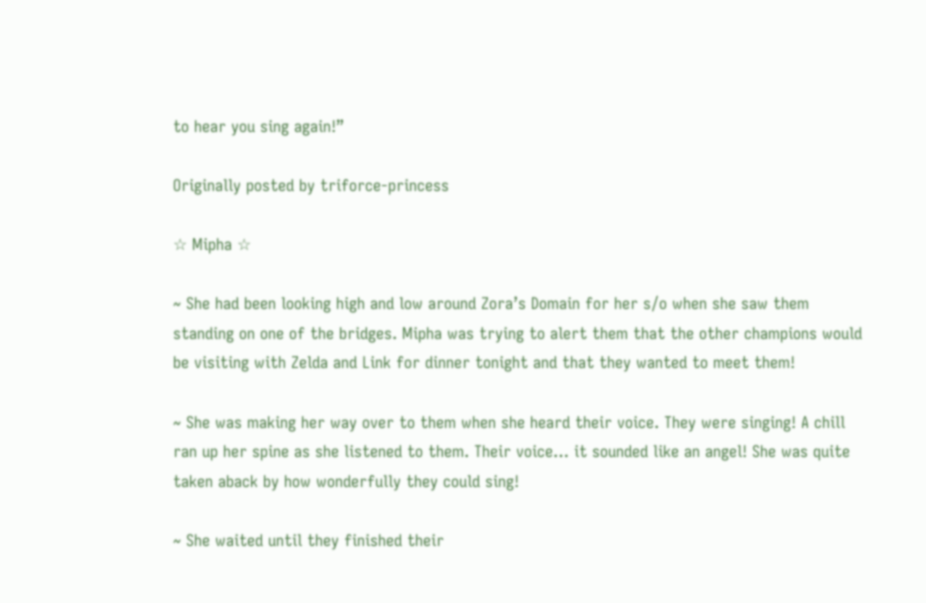to hear you sing again!”

Originally posted by triforce-princess

☆ Mipha ☆

~ She had been looking high and low around Zora’s Domain for her s/o when she saw them standing on one of the bridges. Mipha was trying to alert them that the other champions would be visiting with Zelda and Link for dinner tonight and that they wanted to meet them!

~ She was making her way over to them when she heard their voice. They were singing! A chill ran up her spine as she listened to them. Their voice… it sounded like an angel! She was quite taken aback by how wonderfully they could sing!

~ She waited until they finished their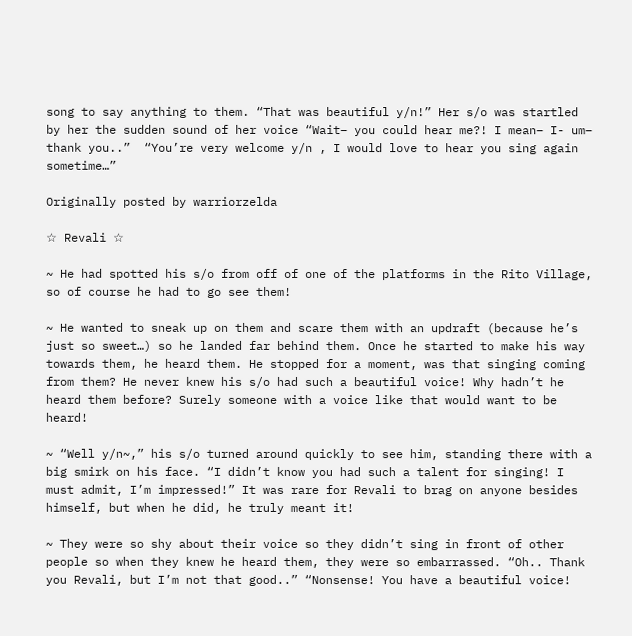song to say anything to them. “That was beautiful y/n!” Her s/o was startled by her the sudden sound of her voice “Wait– you could hear me?! I mean– I- um– thank you..”  “You’re very welcome y/n , I would love to hear you sing again sometime…”

Originally posted by warriorzelda

☆ Revali ☆

~ He had spotted his s/o from off of one of the platforms in the Rito Village, so of course he had to go see them!

~ He wanted to sneak up on them and scare them with an updraft (because he’s just so sweet…) so he landed far behind them. Once he started to make his way towards them, he heard them. He stopped for a moment, was that singing coming from them? He never knew his s/o had such a beautiful voice! Why hadn’t he heard them before? Surely someone with a voice like that would want to be heard!

~ “Well y/n~,” his s/o turned around quickly to see him, standing there with a big smirk on his face. “I didn’t know you had such a talent for singing! I must admit, I’m impressed!” It was rare for Revali to brag on anyone besides himself, but when he did, he truly meant it!

~ They were so shy about their voice so they didn’t sing in front of other people so when they knew he heard them, they were so embarrassed. “Oh.. Thank you Revali, but I’m not that good..” “Nonsense! You have a beautiful voice!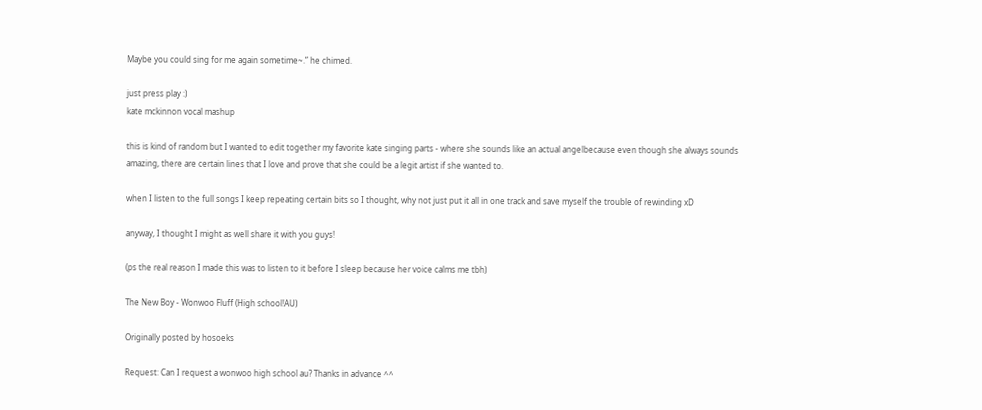Maybe you could sing for me again sometime~.” he chimed.

just press play :)
kate mckinnon vocal mashup

this is kind of random but I wanted to edit together my favorite kate singing parts - where she sounds like an actual angelbecause even though she always sounds amazing, there are certain lines that I love and prove that she could be a legit artist if she wanted to.

when I listen to the full songs I keep repeating certain bits so I thought, why not just put it all in one track and save myself the trouble of rewinding xD

anyway, I thought I might as well share it with you guys!

(ps the real reason I made this was to listen to it before I sleep because her voice calms me tbh)

The New Boy - Wonwoo Fluff (High school!AU)

Originally posted by hosoeks

Request: Can I request a wonwoo high school au? Thanks in advance ^^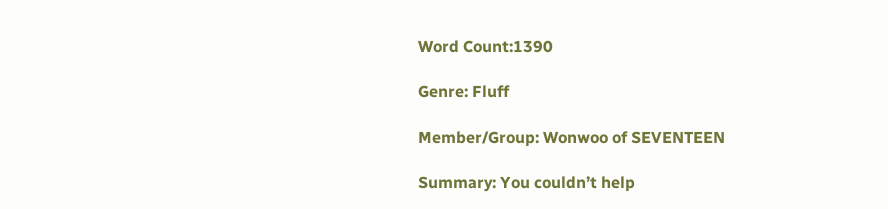Word Count:1390

Genre: Fluff

Member/Group: Wonwoo of SEVENTEEN

Summary: You couldn’t help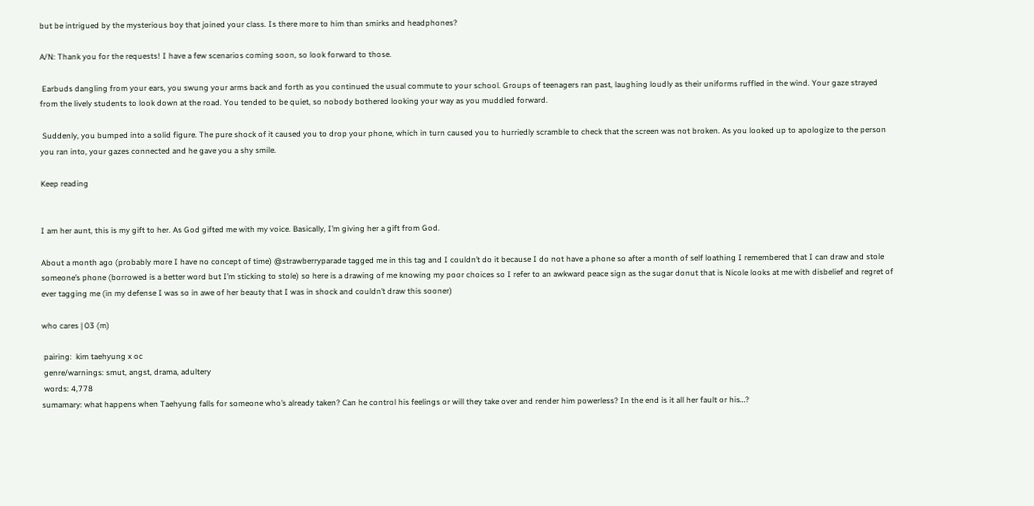but be intrigued by the mysterious boy that joined your class. Is there more to him than smirks and headphones?

A/N: Thank you for the requests! I have a few scenarios coming soon, so look forward to those.

 Earbuds dangling from your ears, you swung your arms back and forth as you continued the usual commute to your school. Groups of teenagers ran past, laughing loudly as their uniforms ruffled in the wind. Your gaze strayed from the lively students to look down at the road. You tended to be quiet, so nobody bothered looking your way as you muddled forward.

 Suddenly, you bumped into a solid figure. The pure shock of it caused you to drop your phone, which in turn caused you to hurriedly scramble to check that the screen was not broken. As you looked up to apologize to the person you ran into, your gazes connected and he gave you a shy smile.

Keep reading


I am her aunt, this is my gift to her. As God gifted me with my voice. Basically, I’m giving her a gift from God.

About a month ago (probably more I have no concept of time) @strawberryparade tagged me in this tag and I couldn’t do it because I do not have a phone so after a month of self loathing I remembered that I can draw and stole someone’s phone (borrowed is a better word but I’m sticking to stole) so here is a drawing of me knowing my poor choices so I refer to an awkward peace sign as the sugar donut that is Nicole looks at me with disbelief and regret of ever tagging me (in my defense I was so in awe of her beauty that I was in shock and couldn’t draw this sooner)

who cares | 03 (m)

 pairing:  kim taehyung x oc
 genre/warnings: smut, angst, drama, adultery
 words: 4,778
sumamary: what happens when Taehyung falls for someone who’s already taken? Can he control his feelings or will they take over and render him powerless? In the end is it all her fault or his…?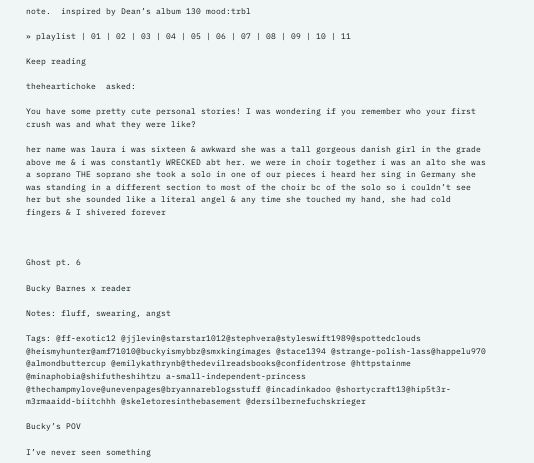note.  inspired by Dean’s album 130 mood:trbl

» playlist | 01 | 02 | 03 | 04 | 05 | 06 | 07 | 08 | 09 | 10 | 11

Keep reading

theheartichoke  asked:

You have some pretty cute personal stories! I was wondering if you remember who your first crush was and what they were like?

her name was laura i was sixteen & awkward she was a tall gorgeous danish girl in the grade above me & i was constantly WRECKED abt her. we were in choir together i was an alto she was a soprano THE soprano she took a solo in one of our pieces i heard her sing in Germany she was standing in a different section to most of the choir bc of the solo so i couldn’t see her but she sounded like a literal angel & any time she touched my hand, she had cold fingers & I shivered forever



Ghost pt. 6

Bucky Barnes x reader

Notes: fluff, swearing, angst

Tags: @ff-exotic12 @jjlevin@starstar1012@stephvera@styleswift1989@spottedclouds @heismyhunter@amf71010@buckyismybbz@smxkingimages @stace1394 @strange-polish-lass@happelu970 @almondbuttercup @emilykathrynb@thedevilreadsbooks@confidentrose @httpstainme @minaphobia@shifutheshihtzu a-small-independent-princess @thechampmylove@unevenpages@bryannareblogsstuff @incadinkadoo @shortycraft13@hip5t3r-m3rmaaidd-biitchhh @skeletoresinthebasement @dersilbernefuchskrieger

Bucky’s POV

I’ve never seen something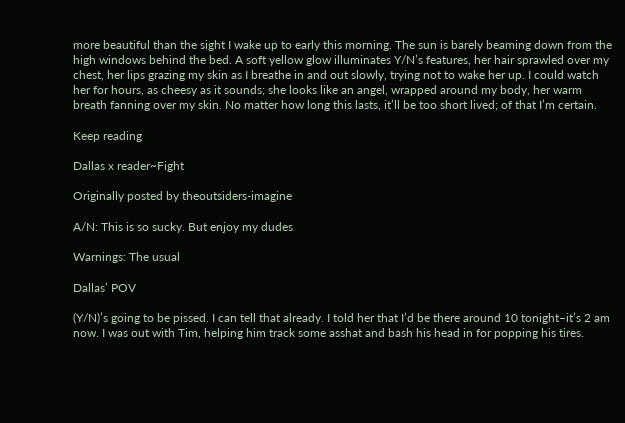more beautiful than the sight I wake up to early this morning. The sun is barely beaming down from the high windows behind the bed. A soft yellow glow illuminates Y/N’s features, her hair sprawled over my chest, her lips grazing my skin as I breathe in and out slowly, trying not to wake her up. I could watch her for hours, as cheesy as it sounds; she looks like an angel, wrapped around my body, her warm breath fanning over my skin. No matter how long this lasts, it’ll be too short lived; of that I’m certain.

Keep reading

Dallas x reader~Fight

Originally posted by theoutsiders-imagine

A/N: This is so sucky. But enjoy my dudes

Warnings: The usual

Dallas’ POV

(Y/N)’s going to be pissed. I can tell that already. I told her that I’d be there around 10 tonight–it’s 2 am now. I was out with Tim, helping him track some asshat and bash his head in for popping his tires.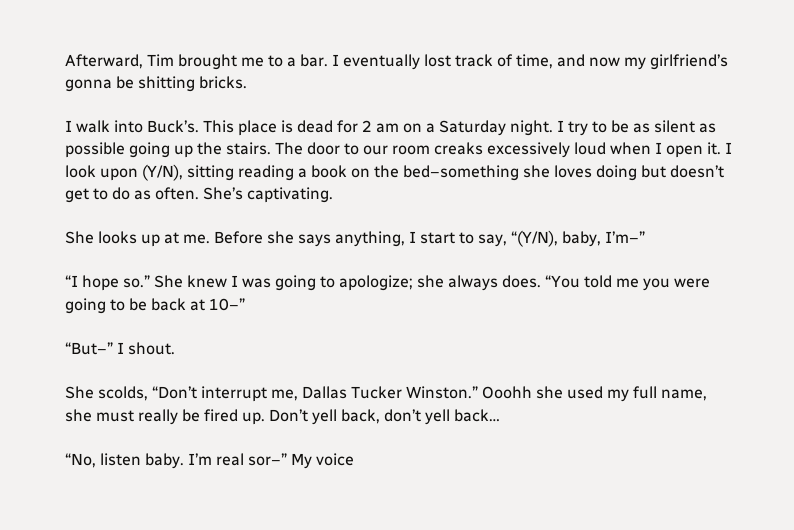Afterward, Tim brought me to a bar. I eventually lost track of time, and now my girlfriend’s gonna be shitting bricks.

I walk into Buck’s. This place is dead for 2 am on a Saturday night. I try to be as silent as possible going up the stairs. The door to our room creaks excessively loud when I open it. I look upon (Y/N), sitting reading a book on the bed–something she loves doing but doesn’t get to do as often. She’s captivating.

She looks up at me. Before she says anything, I start to say, “(Y/N), baby, I’m–”

“I hope so.” She knew I was going to apologize; she always does. “You told me you were going to be back at 10–”

“But–” I shout.

She scolds, “Don’t interrupt me, Dallas Tucker Winston.” Ooohh she used my full name, she must really be fired up. Don’t yell back, don’t yell back…

“No, listen baby. I’m real sor–” My voice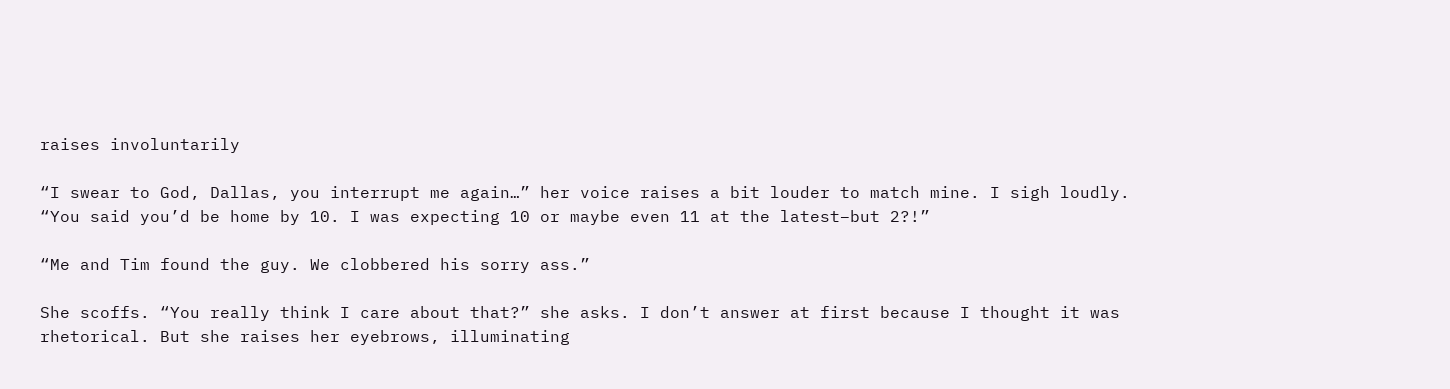raises involuntarily

“I swear to God, Dallas, you interrupt me again…” her voice raises a bit louder to match mine. I sigh loudly. “You said you’d be home by 10. I was expecting 10 or maybe even 11 at the latest–but 2?!”

“Me and Tim found the guy. We clobbered his sorry ass.”

She scoffs. “You really think I care about that?” she asks. I don’t answer at first because I thought it was rhetorical. But she raises her eyebrows, illuminating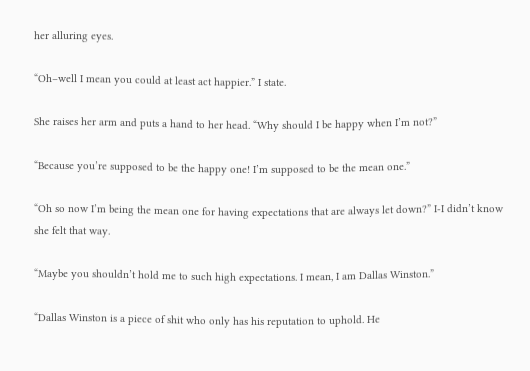her alluring eyes.

“Oh–well I mean you could at least act happier.” I state.

She raises her arm and puts a hand to her head. “Why should I be happy when I’m not?”

“Because you’re supposed to be the happy one! I’m supposed to be the mean one.”

“Oh so now I’m being the mean one for having expectations that are always let down?” I-I didn’t know she felt that way.

“Maybe you shouldn’t hold me to such high expectations. I mean, I am Dallas Winston.”

“Dallas Winston is a piece of shit who only has his reputation to uphold. He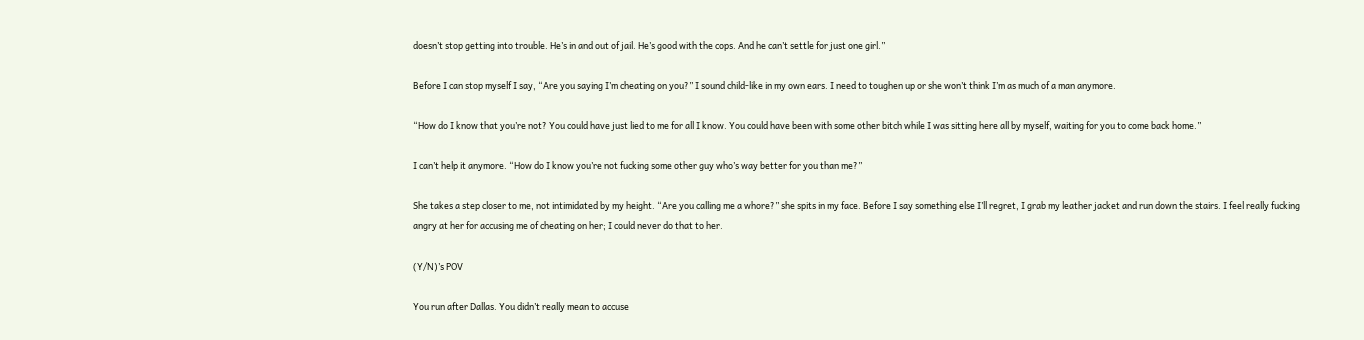doesn’t stop getting into trouble. He’s in and out of jail. He’s good with the cops. And he can’t settle for just one girl.”

Before I can stop myself I say, “Are you saying I’m cheating on you?” I sound child-like in my own ears. I need to toughen up or she won’t think I’m as much of a man anymore.

“How do I know that you’re not? You could have just lied to me for all I know. You could have been with some other bitch while I was sitting here all by myself, waiting for you to come back home.”

I can’t help it anymore. “How do I know you’re not fucking some other guy who’s way better for you than me?”

She takes a step closer to me, not intimidated by my height. “Are you calling me a whore?” she spits in my face. Before I say something else I’ll regret, I grab my leather jacket and run down the stairs. I feel really fucking angry at her for accusing me of cheating on her; I could never do that to her.

(Y/N)’s POV

You run after Dallas. You didn’t really mean to accuse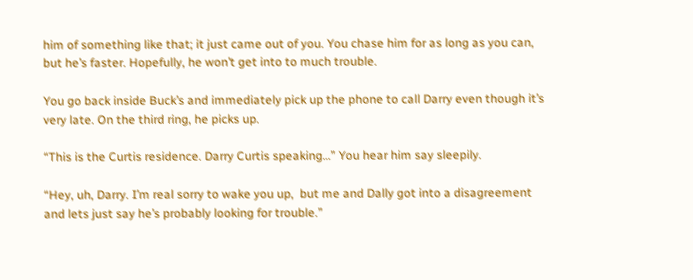him of something like that; it just came out of you. You chase him for as long as you can, but he’s faster. Hopefully, he won’t get into to much trouble.

You go back inside Buck’s and immediately pick up the phone to call Darry even though it’s very late. On the third ring, he picks up.

“This is the Curtis residence. Darry Curtis speaking…” You hear him say sleepily.

“Hey, uh, Darry. I’m real sorry to wake you up,  but me and Dally got into a disagreement and lets just say he’s probably looking for trouble.”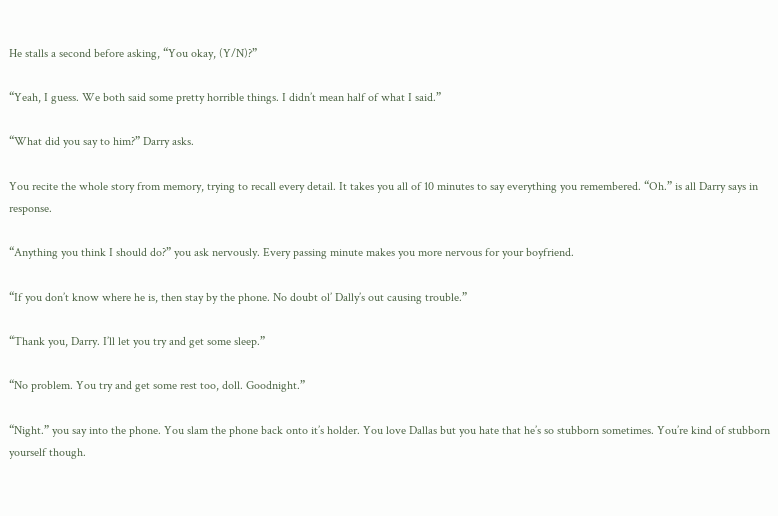He stalls a second before asking, “You okay, (Y/N)?”

“Yeah, I guess. We both said some pretty horrible things. I didn’t mean half of what I said.”

“What did you say to him?” Darry asks.

You recite the whole story from memory, trying to recall every detail. It takes you all of 10 minutes to say everything you remembered. “Oh.” is all Darry says in response.

“Anything you think I should do?” you ask nervously. Every passing minute makes you more nervous for your boyfriend.

“If you don’t know where he is, then stay by the phone. No doubt ol’ Dally’s out causing trouble.”

“Thank you, Darry. I’ll let you try and get some sleep.”

“No problem. You try and get some rest too, doll. Goodnight.”

“Night.” you say into the phone. You slam the phone back onto it’s holder. You love Dallas but you hate that he’s so stubborn sometimes. You’re kind of stubborn yourself though.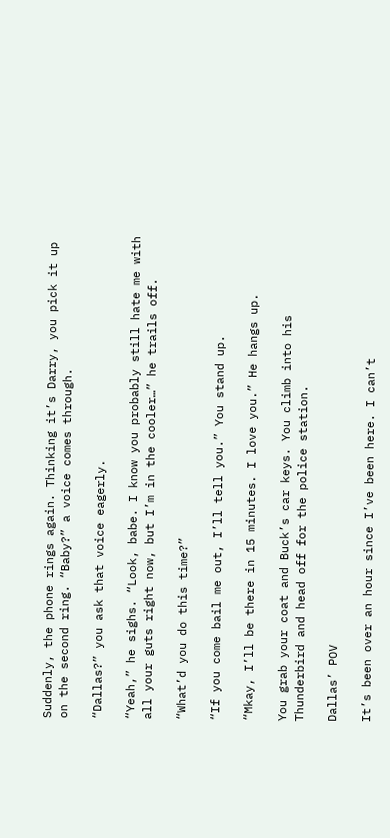Suddenly, the phone rings again. Thinking it’s Darry, you pick it up on the second ring. “Baby?” a voice comes through.

“Dallas?” you ask that voice eagerly.

“Yeah,” he sighs. “Look, babe. I know you probably still hate me with all your guts right now, but I’m in the cooler…” he trails off.

“What’d you do this time?”

“If you come bail me out, I’ll tell you.” You stand up.

“Mkay, I’ll be there in 15 minutes. I love you.” He hangs up.

You grab your coat and Buck’s car keys. You climb into his Thunderbird and head off for the police station.

Dallas’ POV

It’s been over an hour since I’ve been here. I can’t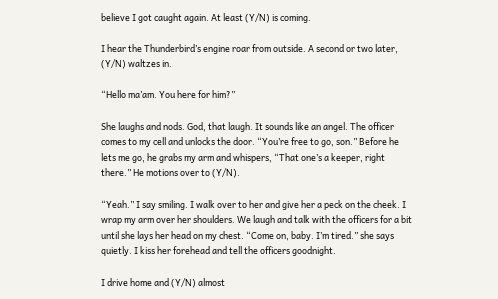believe I got caught again. At least (Y/N) is coming.

I hear the Thunderbird’s engine roar from outside. A second or two later, (Y/N) waltzes in.

“Hello ma’am. You here for him?”

She laughs and nods. God, that laugh. It sounds like an angel. The officer comes to my cell and unlocks the door. “You’re free to go, son.” Before he lets me go, he grabs my arm and whispers, “That one’s a keeper, right there.” He motions over to (Y/N).

“Yeah.” I say smiling. I walk over to her and give her a peck on the cheek. I wrap my arm over her shoulders. We laugh and talk with the officers for a bit until she lays her head on my chest. “Come on, baby. I’m tired.” she says quietly. I kiss her forehead and tell the officers goodnight.

I drive home and (Y/N) almost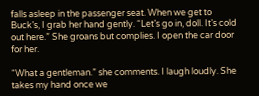falls asleep in the passenger seat. When we get to Buck’s, I grab her hand gently. “Let’s go in, doll. It’s cold out here.” She groans but complies. I open the car door for her.

“What a gentleman.” she comments. I laugh loudly. She takes my hand once we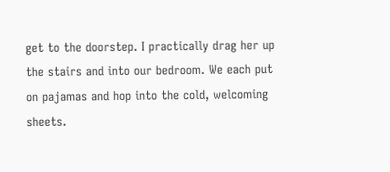get to the doorstep. I practically drag her up the stairs and into our bedroom. We each put on pajamas and hop into the cold, welcoming sheets.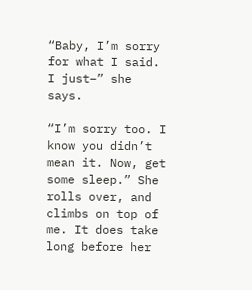“Baby, I’m sorry for what I said. I just–” she says.

“I’m sorry too. I know you didn’t mean it. Now, get some sleep.” She rolls over, and climbs on top of me. It does take long before her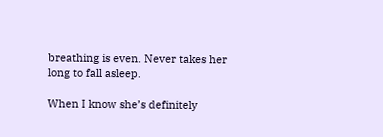breathing is even. Never takes her long to fall asleep.

When I know she’s definitely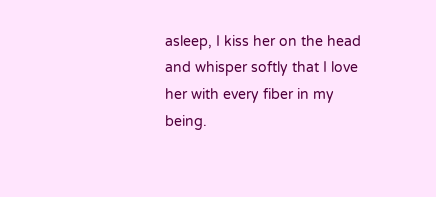asleep, I kiss her on the head and whisper softly that I love her with every fiber in my being.